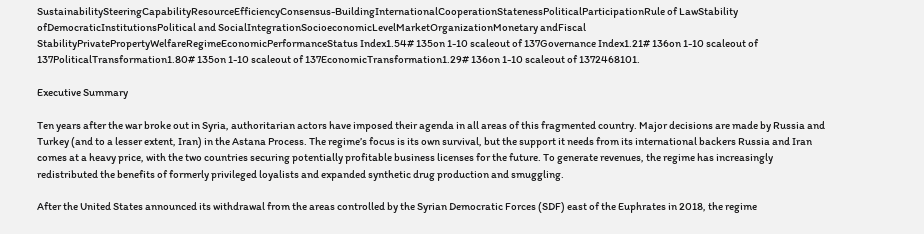SustainabilitySteeringCapabilityResourceEfficiencyConsensus-BuildingInternationalCooperationStatenessPoliticalParticipationRule of LawStability ofDemocraticInstitutionsPolitical and SocialIntegrationSocioeconomicLevelMarketOrganizationMonetary andFiscal StabilityPrivatePropertyWelfareRegimeEconomicPerformanceStatus Index1.54# 135on 1-10 scaleout of 137Governance Index1.21# 136on 1-10 scaleout of 137PoliticalTransformation1.80# 135on 1-10 scaleout of 137EconomicTransformation1.29# 136on 1-10 scaleout of 1372468101.

Executive Summary

Ten years after the war broke out in Syria, authoritarian actors have imposed their agenda in all areas of this fragmented country. Major decisions are made by Russia and Turkey (and to a lesser extent, Iran) in the Astana Process. The regime’s focus is its own survival, but the support it needs from its international backers Russia and Iran comes at a heavy price, with the two countries securing potentially profitable business licenses for the future. To generate revenues, the regime has increasingly redistributed the benefits of formerly privileged loyalists and expanded synthetic drug production and smuggling.

After the United States announced its withdrawal from the areas controlled by the Syrian Democratic Forces (SDF) east of the Euphrates in 2018, the regime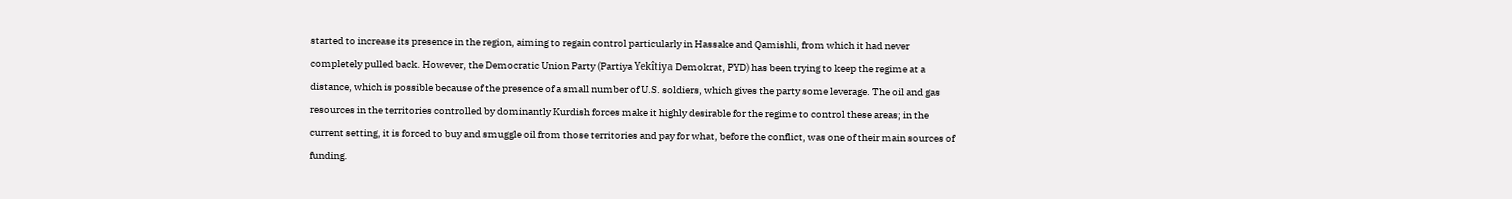started to increase its presence in the region, aiming to regain control particularly in Hassake and Qamishli, from which it had never completely pulled back. However, the Democratic Union Party (Partiya Yekîtiya Demokrat, PYD) has been trying to keep the regime at a distance, which is possible because of the presence of a small number of U.S. soldiers, which gives the party some leverage. The oil and gas resources in the territories controlled by dominantly Kurdish forces make it highly desirable for the regime to control these areas; in the current setting, it is forced to buy and smuggle oil from those territories and pay for what, before the conflict, was one of their main sources of funding.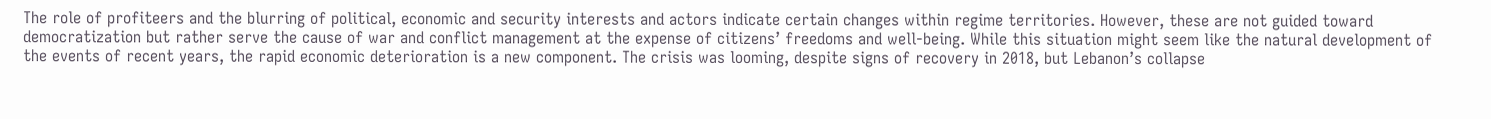The role of profiteers and the blurring of political, economic and security interests and actors indicate certain changes within regime territories. However, these are not guided toward democratization but rather serve the cause of war and conflict management at the expense of citizens’ freedoms and well-being. While this situation might seem like the natural development of the events of recent years, the rapid economic deterioration is a new component. The crisis was looming, despite signs of recovery in 2018, but Lebanon’s collapse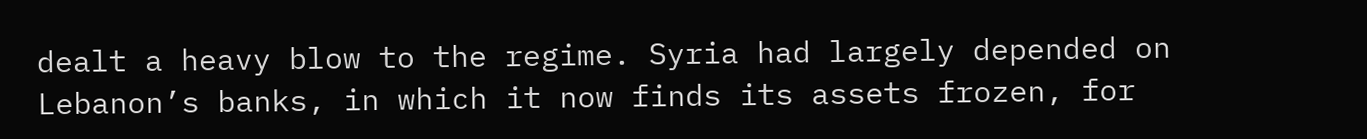dealt a heavy blow to the regime. Syria had largely depended on Lebanon’s banks, in which it now finds its assets frozen, for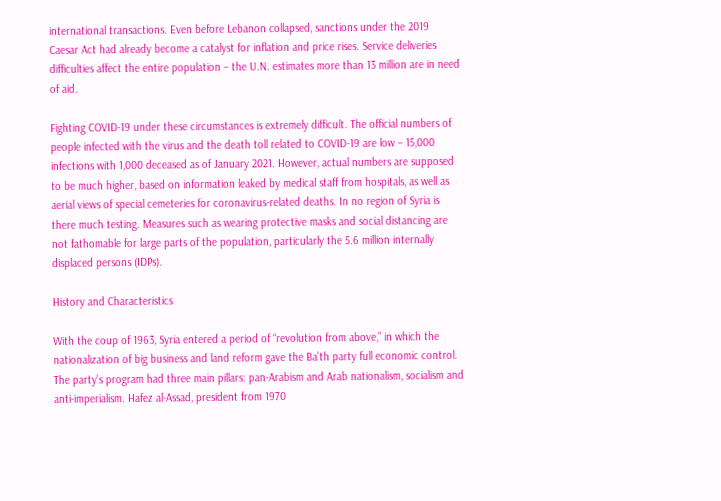international transactions. Even before Lebanon collapsed, sanctions under the 2019 Caesar Act had already become a catalyst for inflation and price rises. Service deliveries difficulties affect the entire population – the U.N. estimates more than 13 million are in need of aid.

Fighting COVID-19 under these circumstances is extremely difficult. The official numbers of people infected with the virus and the death toll related to COVID-19 are low – 15,000 infections with 1,000 deceased as of January 2021. However, actual numbers are supposed to be much higher, based on information leaked by medical staff from hospitals, as well as aerial views of special cemeteries for coronavirus-related deaths. In no region of Syria is there much testing. Measures such as wearing protective masks and social distancing are not fathomable for large parts of the population, particularly the 5.6 million internally displaced persons (IDPs).

History and Characteristics

With the coup of 1963, Syria entered a period of “revolution from above,” in which the nationalization of big business and land reform gave the Ba’th party full economic control. The party’s program had three main pillars: pan-Arabism and Arab nationalism, socialism and anti-imperialism. Hafez al-Assad, president from 1970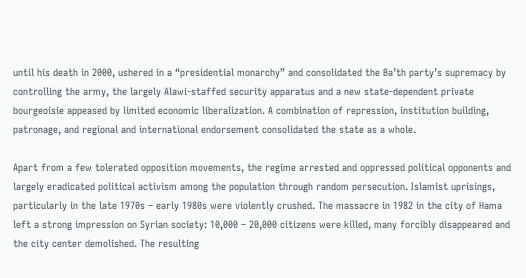until his death in 2000, ushered in a “presidential monarchy” and consolidated the Ba’th party’s supremacy by controlling the army, the largely Alawi-staffed security apparatus and a new state-dependent private bourgeoisie appeased by limited economic liberalization. A combination of repression, institution building, patronage, and regional and international endorsement consolidated the state as a whole.

Apart from a few tolerated opposition movements, the regime arrested and oppressed political opponents and largely eradicated political activism among the population through random persecution. Islamist uprisings, particularly in the late 1970s – early 1980s were violently crushed. The massacre in 1982 in the city of Hama left a strong impression on Syrian society: 10,000 – 20,000 citizens were killed, many forcibly disappeared and the city center demolished. The resulting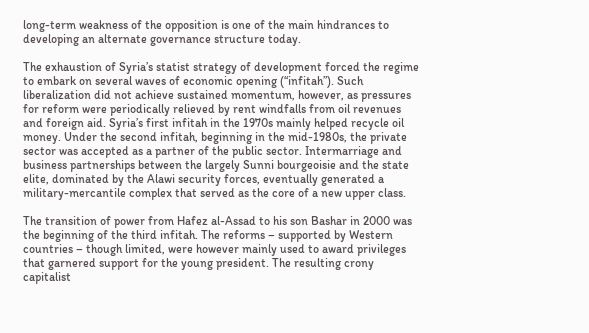long-term weakness of the opposition is one of the main hindrances to developing an alternate governance structure today.

The exhaustion of Syria’s statist strategy of development forced the regime to embark on several waves of economic opening (“infitah”). Such liberalization did not achieve sustained momentum, however, as pressures for reform were periodically relieved by rent windfalls from oil revenues and foreign aid. Syria’s first infitah in the 1970s mainly helped recycle oil money. Under the second infitah, beginning in the mid-1980s, the private sector was accepted as a partner of the public sector. Intermarriage and business partnerships between the largely Sunni bourgeoisie and the state elite, dominated by the Alawi security forces, eventually generated a military-mercantile complex that served as the core of a new upper class.

The transition of power from Hafez al-Assad to his son Bashar in 2000 was the beginning of the third infitah. The reforms – supported by Western countries – though limited, were however mainly used to award privileges that garnered support for the young president. The resulting crony capitalist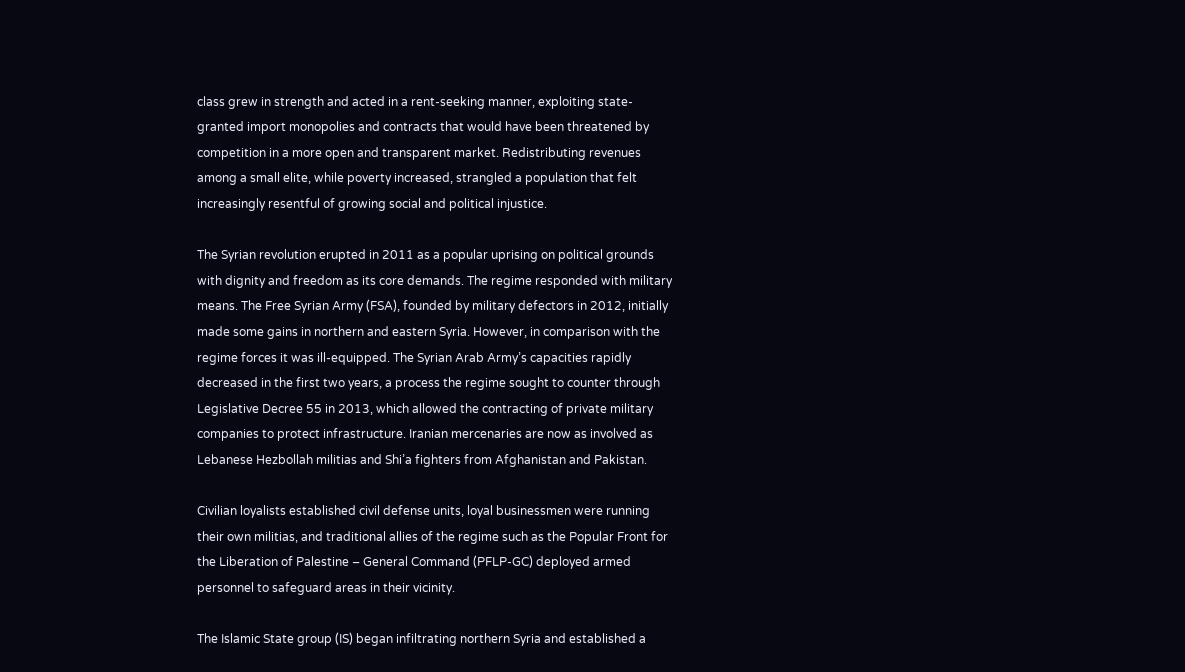class grew in strength and acted in a rent-seeking manner, exploiting state-granted import monopolies and contracts that would have been threatened by competition in a more open and transparent market. Redistributing revenues among a small elite, while poverty increased, strangled a population that felt increasingly resentful of growing social and political injustice.

The Syrian revolution erupted in 2011 as a popular uprising on political grounds with dignity and freedom as its core demands. The regime responded with military means. The Free Syrian Army (FSA), founded by military defectors in 2012, initially made some gains in northern and eastern Syria. However, in comparison with the regime forces it was ill-equipped. The Syrian Arab Army’s capacities rapidly decreased in the first two years, a process the regime sought to counter through Legislative Decree 55 in 2013, which allowed the contracting of private military companies to protect infrastructure. Iranian mercenaries are now as involved as Lebanese Hezbollah militias and Shi’a fighters from Afghanistan and Pakistan.

Civilian loyalists established civil defense units, loyal businessmen were running their own militias, and traditional allies of the regime such as the Popular Front for the Liberation of Palestine – General Command (PFLP-GC) deployed armed personnel to safeguard areas in their vicinity.

The Islamic State group (IS) began infiltrating northern Syria and established a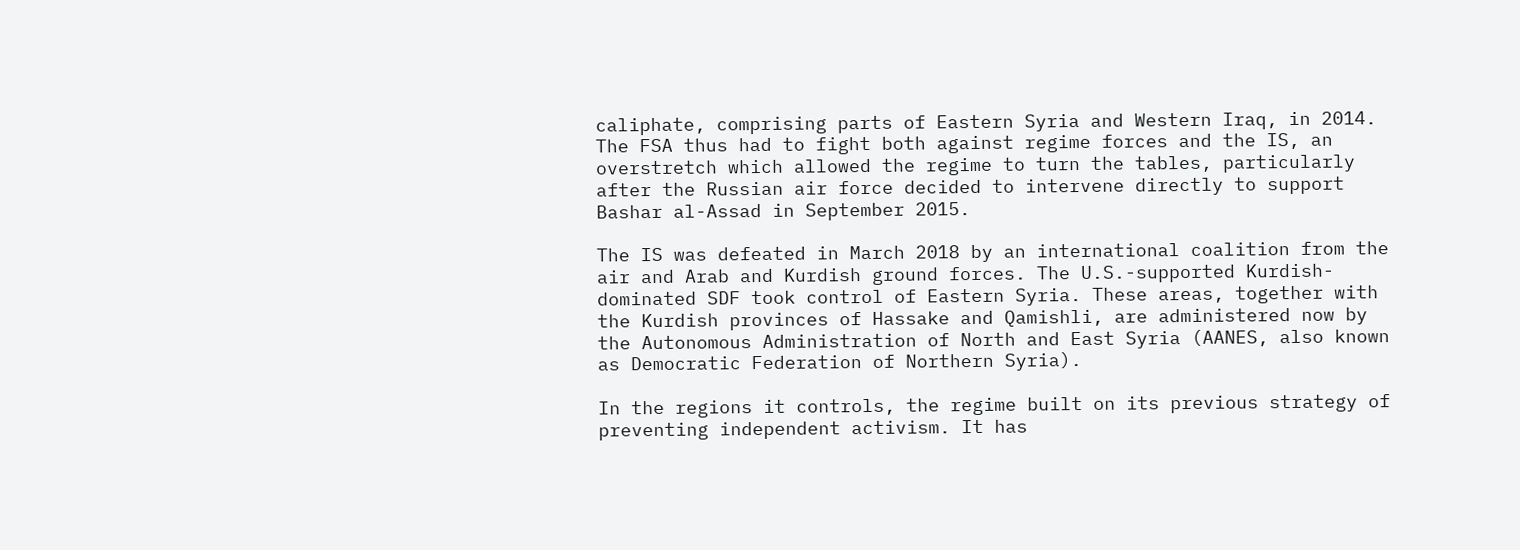caliphate, comprising parts of Eastern Syria and Western Iraq, in 2014. The FSA thus had to fight both against regime forces and the IS, an overstretch which allowed the regime to turn the tables, particularly after the Russian air force decided to intervene directly to support Bashar al-Assad in September 2015.

The IS was defeated in March 2018 by an international coalition from the air and Arab and Kurdish ground forces. The U.S.-supported Kurdish-dominated SDF took control of Eastern Syria. These areas, together with the Kurdish provinces of Hassake and Qamishli, are administered now by the Autonomous Administration of North and East Syria (AANES, also known as Democratic Federation of Northern Syria).

In the regions it controls, the regime built on its previous strategy of preventing independent activism. It has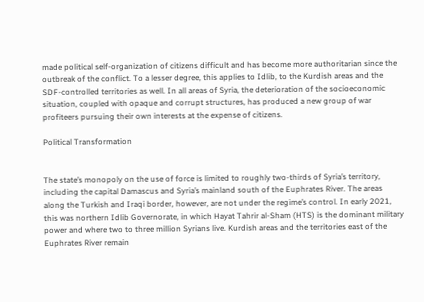made political self-organization of citizens difficult and has become more authoritarian since the outbreak of the conflict. To a lesser degree, this applies to Idlib, to the Kurdish areas and the SDF-controlled territories as well. In all areas of Syria, the deterioration of the socioeconomic situation, coupled with opaque and corrupt structures, has produced a new group of war profiteers pursuing their own interests at the expense of citizens.

Political Transformation


The state’s monopoly on the use of force is limited to roughly two-thirds of Syria’s territory, including the capital Damascus and Syria’s mainland south of the Euphrates River. The areas along the Turkish and Iraqi border, however, are not under the regime’s control. In early 2021, this was northern Idlib Governorate, in which Hayat Tahrir al-Sham (HTS) is the dominant military power and where two to three million Syrians live. Kurdish areas and the territories east of the Euphrates River remain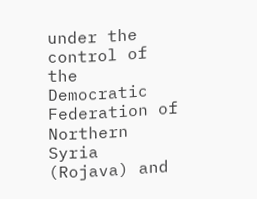under the control of the Democratic Federation of Northern Syria (Rojava) and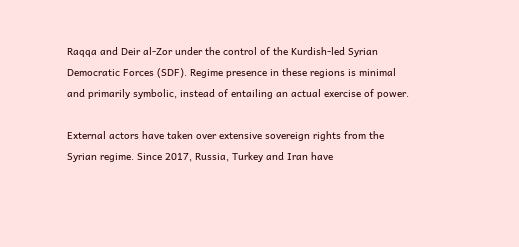Raqqa and Deir al-Zor under the control of the Kurdish-led Syrian Democratic Forces (SDF). Regime presence in these regions is minimal and primarily symbolic, instead of entailing an actual exercise of power.

External actors have taken over extensive sovereign rights from the Syrian regime. Since 2017, Russia, Turkey and Iran have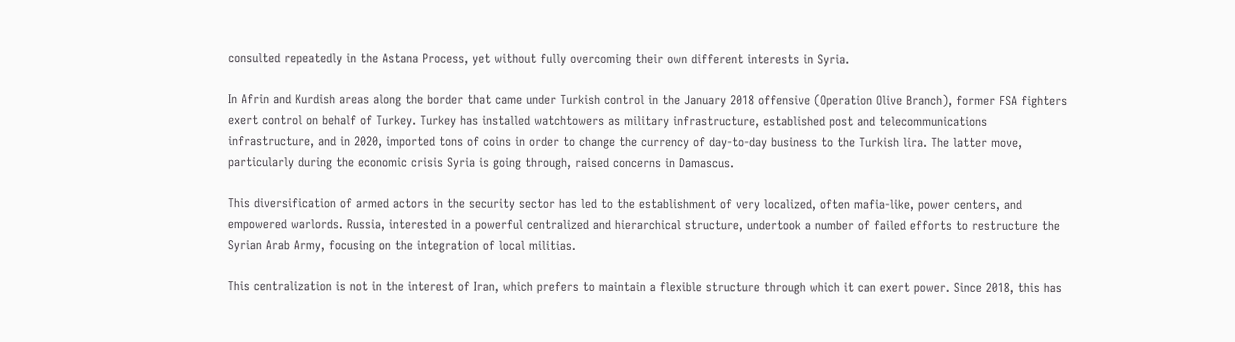consulted repeatedly in the Astana Process, yet without fully overcoming their own different interests in Syria.

In Afrin and Kurdish areas along the border that came under Turkish control in the January 2018 offensive (Operation Olive Branch), former FSA fighters exert control on behalf of Turkey. Turkey has installed watchtowers as military infrastructure, established post and telecommunications infrastructure, and in 2020, imported tons of coins in order to change the currency of day-to-day business to the Turkish lira. The latter move, particularly during the economic crisis Syria is going through, raised concerns in Damascus.

This diversification of armed actors in the security sector has led to the establishment of very localized, often mafia-like, power centers, and empowered warlords. Russia, interested in a powerful centralized and hierarchical structure, undertook a number of failed efforts to restructure the Syrian Arab Army, focusing on the integration of local militias.

This centralization is not in the interest of Iran, which prefers to maintain a flexible structure through which it can exert power. Since 2018, this has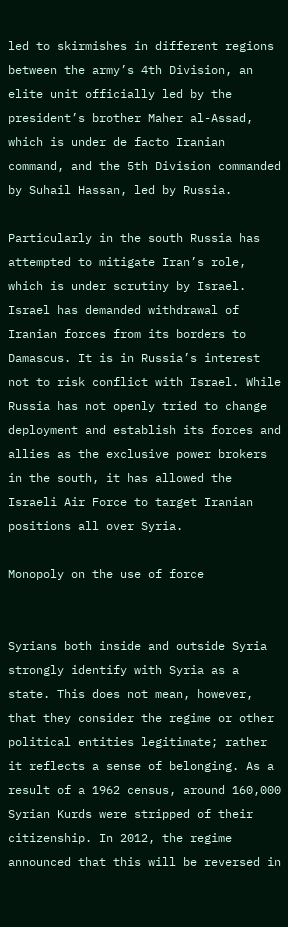led to skirmishes in different regions between the army’s 4th Division, an elite unit officially led by the president’s brother Maher al-Assad, which is under de facto Iranian command, and the 5th Division commanded by Suhail Hassan, led by Russia.

Particularly in the south Russia has attempted to mitigate Iran’s role, which is under scrutiny by Israel. Israel has demanded withdrawal of Iranian forces from its borders to Damascus. It is in Russia’s interest not to risk conflict with Israel. While Russia has not openly tried to change deployment and establish its forces and allies as the exclusive power brokers in the south, it has allowed the Israeli Air Force to target Iranian positions all over Syria.

Monopoly on the use of force


Syrians both inside and outside Syria strongly identify with Syria as a state. This does not mean, however, that they consider the regime or other political entities legitimate; rather it reflects a sense of belonging. As a result of a 1962 census, around 160,000 Syrian Kurds were stripped of their citizenship. In 2012, the regime announced that this will be reversed in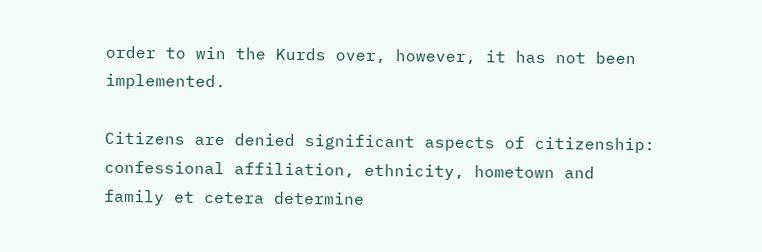order to win the Kurds over, however, it has not been implemented.

Citizens are denied significant aspects of citizenship: confessional affiliation, ethnicity, hometown and family et cetera determine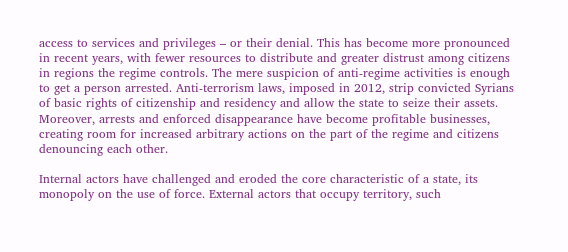access to services and privileges – or their denial. This has become more pronounced in recent years, with fewer resources to distribute and greater distrust among citizens in regions the regime controls. The mere suspicion of anti-regime activities is enough to get a person arrested. Anti-terrorism laws, imposed in 2012, strip convicted Syrians of basic rights of citizenship and residency and allow the state to seize their assets. Moreover, arrests and enforced disappearance have become profitable businesses, creating room for increased arbitrary actions on the part of the regime and citizens denouncing each other.

Internal actors have challenged and eroded the core characteristic of a state, its monopoly on the use of force. External actors that occupy territory, such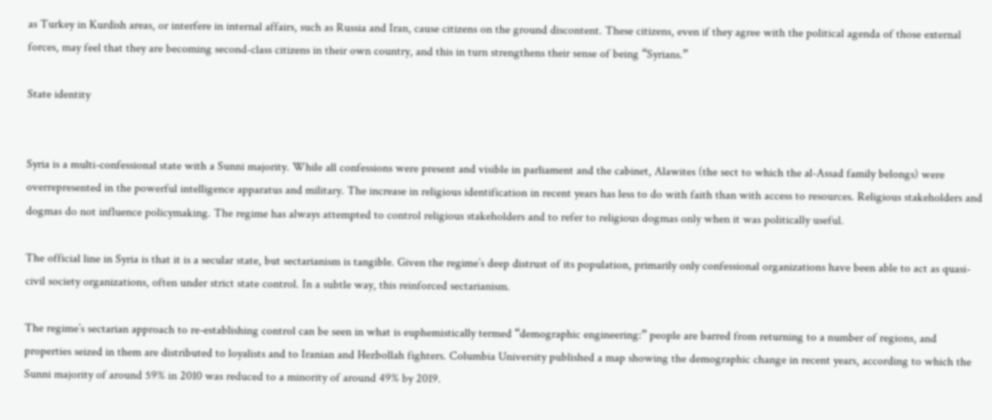as Turkey in Kurdish areas, or interfere in internal affairs, such as Russia and Iran, cause citizens on the ground discontent. These citizens, even if they agree with the political agenda of those external forces, may feel that they are becoming second-class citizens in their own country, and this in turn strengthens their sense of being “Syrians.”

State identity


Syria is a multi-confessional state with a Sunni majority. While all confessions were present and visible in parliament and the cabinet, Alawites (the sect to which the al-Assad family belongs) were overrepresented in the powerful intelligence apparatus and military. The increase in religious identification in recent years has less to do with faith than with access to resources. Religious stakeholders and dogmas do not influence policymaking. The regime has always attempted to control religious stakeholders and to refer to religious dogmas only when it was politically useful.

The official line in Syria is that it is a secular state, but sectarianism is tangible. Given the regime’s deep distrust of its population, primarily only confessional organizations have been able to act as quasi-civil society organizations, often under strict state control. In a subtle way, this reinforced sectarianism.

The regime’s sectarian approach to re-establishing control can be seen in what is euphemistically termed “demographic engineering:” people are barred from returning to a number of regions, and properties seized in them are distributed to loyalists and to Iranian and Hezbollah fighters. Columbia University published a map showing the demographic change in recent years, according to which the Sunni majority of around 59% in 2010 was reduced to a minority of around 49% by 2019.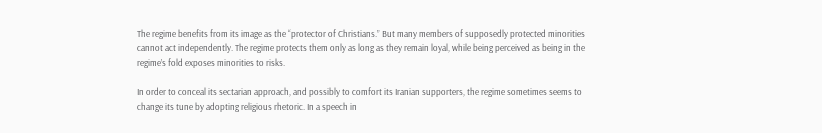The regime benefits from its image as the “protector of Christians.” But many members of supposedly protected minorities cannot act independently. The regime protects them only as long as they remain loyal, while being perceived as being in the regime’s fold exposes minorities to risks.

In order to conceal its sectarian approach, and possibly to comfort its Iranian supporters, the regime sometimes seems to change its tune by adopting religious rhetoric. In a speech in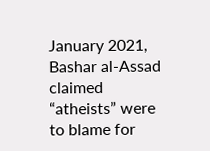January 2021, Bashar al-Assad claimed “atheists” were to blame for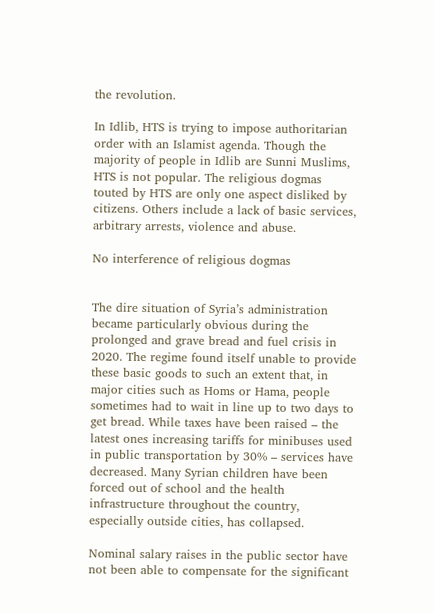the revolution.

In Idlib, HTS is trying to impose authoritarian order with an Islamist agenda. Though the majority of people in Idlib are Sunni Muslims, HTS is not popular. The religious dogmas touted by HTS are only one aspect disliked by citizens. Others include a lack of basic services, arbitrary arrests, violence and abuse.

No interference of religious dogmas


The dire situation of Syria’s administration became particularly obvious during the prolonged and grave bread and fuel crisis in 2020. The regime found itself unable to provide these basic goods to such an extent that, in major cities such as Homs or Hama, people sometimes had to wait in line up to two days to get bread. While taxes have been raised – the latest ones increasing tariffs for minibuses used in public transportation by 30% – services have decreased. Many Syrian children have been forced out of school and the health infrastructure throughout the country, especially outside cities, has collapsed.

Nominal salary raises in the public sector have not been able to compensate for the significant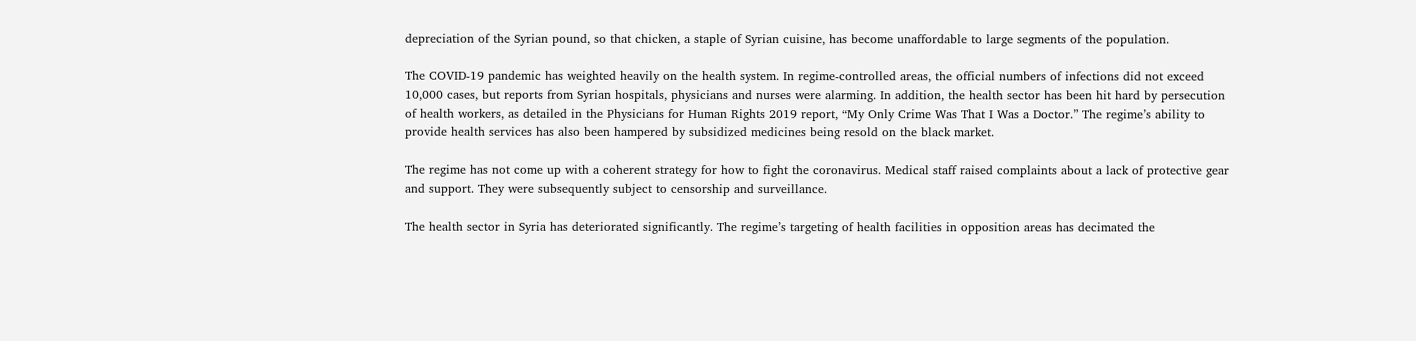depreciation of the Syrian pound, so that chicken, a staple of Syrian cuisine, has become unaffordable to large segments of the population.

The COVID-19 pandemic has weighted heavily on the health system. In regime-controlled areas, the official numbers of infections did not exceed 10,000 cases, but reports from Syrian hospitals, physicians and nurses were alarming. In addition, the health sector has been hit hard by persecution of health workers, as detailed in the Physicians for Human Rights 2019 report, “My Only Crime Was That I Was a Doctor.” The regime’s ability to provide health services has also been hampered by subsidized medicines being resold on the black market.

The regime has not come up with a coherent strategy for how to fight the coronavirus. Medical staff raised complaints about a lack of protective gear and support. They were subsequently subject to censorship and surveillance.

The health sector in Syria has deteriorated significantly. The regime’s targeting of health facilities in opposition areas has decimated the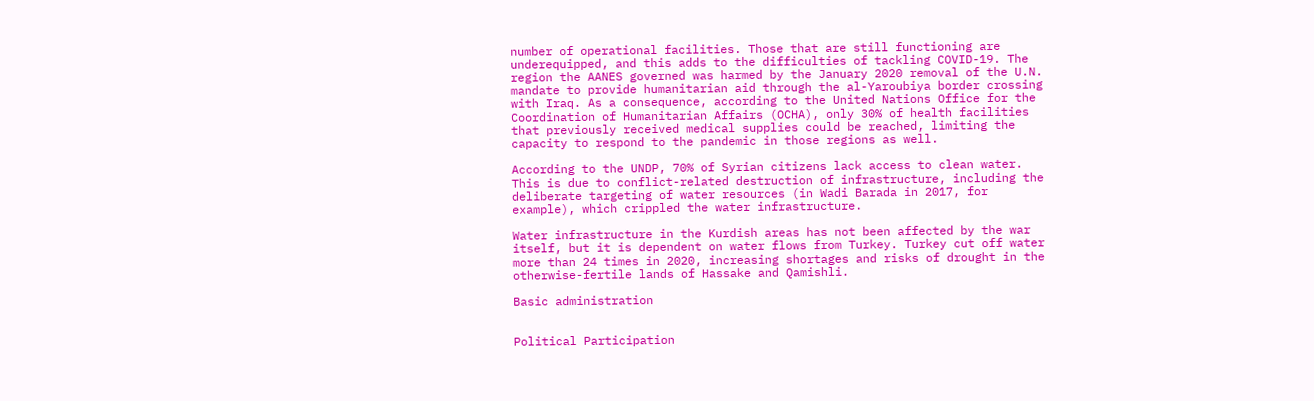number of operational facilities. Those that are still functioning are underequipped, and this adds to the difficulties of tackling COVID-19. The region the AANES governed was harmed by the January 2020 removal of the U.N. mandate to provide humanitarian aid through the al-Yaroubiya border crossing with Iraq. As a consequence, according to the United Nations Office for the Coordination of Humanitarian Affairs (OCHA), only 30% of health facilities that previously received medical supplies could be reached, limiting the capacity to respond to the pandemic in those regions as well.

According to the UNDP, 70% of Syrian citizens lack access to clean water. This is due to conflict-related destruction of infrastructure, including the deliberate targeting of water resources (in Wadi Barada in 2017, for example), which crippled the water infrastructure.

Water infrastructure in the Kurdish areas has not been affected by the war itself, but it is dependent on water flows from Turkey. Turkey cut off water more than 24 times in 2020, increasing shortages and risks of drought in the otherwise-fertile lands of Hassake and Qamishli.

Basic administration


Political Participation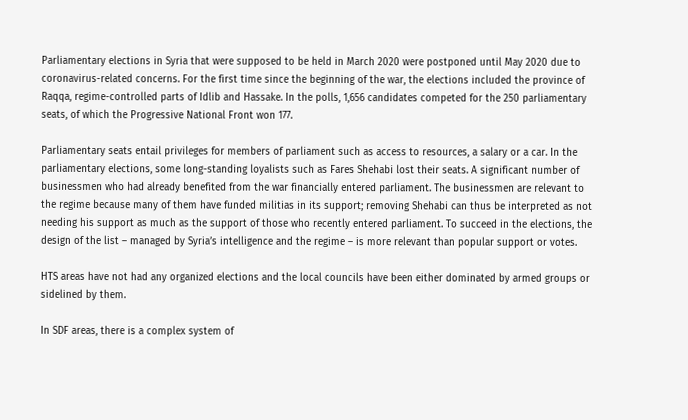Parliamentary elections in Syria that were supposed to be held in March 2020 were postponed until May 2020 due to coronavirus-related concerns. For the first time since the beginning of the war, the elections included the province of Raqqa, regime-controlled parts of Idlib and Hassake. In the polls, 1,656 candidates competed for the 250 parliamentary seats, of which the Progressive National Front won 177.

Parliamentary seats entail privileges for members of parliament such as access to resources, a salary or a car. In the parliamentary elections, some long-standing loyalists such as Fares Shehabi lost their seats. A significant number of businessmen who had already benefited from the war financially entered parliament. The businessmen are relevant to the regime because many of them have funded militias in its support; removing Shehabi can thus be interpreted as not needing his support as much as the support of those who recently entered parliament. To succeed in the elections, the design of the list – managed by Syria’s intelligence and the regime – is more relevant than popular support or votes.

HTS areas have not had any organized elections and the local councils have been either dominated by armed groups or sidelined by them.

In SDF areas, there is a complex system of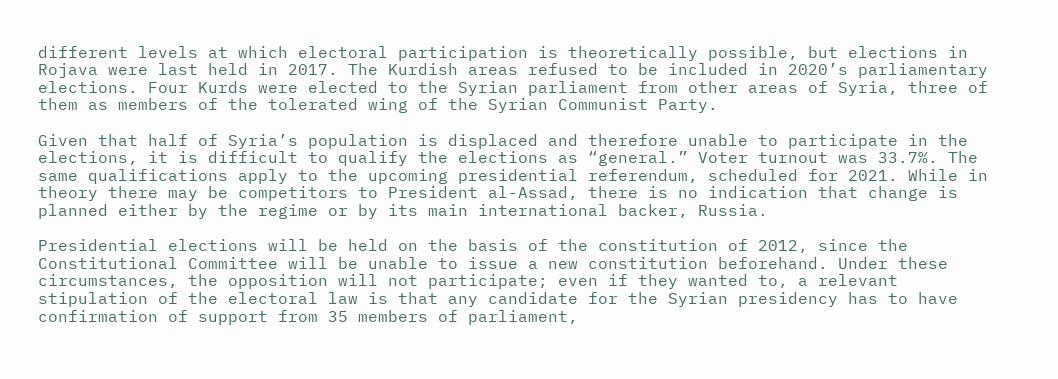different levels at which electoral participation is theoretically possible, but elections in Rojava were last held in 2017. The Kurdish areas refused to be included in 2020’s parliamentary elections. Four Kurds were elected to the Syrian parliament from other areas of Syria, three of them as members of the tolerated wing of the Syrian Communist Party.

Given that half of Syria’s population is displaced and therefore unable to participate in the elections, it is difficult to qualify the elections as “general.” Voter turnout was 33.7%. The same qualifications apply to the upcoming presidential referendum, scheduled for 2021. While in theory there may be competitors to President al-Assad, there is no indication that change is planned either by the regime or by its main international backer, Russia.

Presidential elections will be held on the basis of the constitution of 2012, since the Constitutional Committee will be unable to issue a new constitution beforehand. Under these circumstances, the opposition will not participate; even if they wanted to, a relevant stipulation of the electoral law is that any candidate for the Syrian presidency has to have confirmation of support from 35 members of parliament,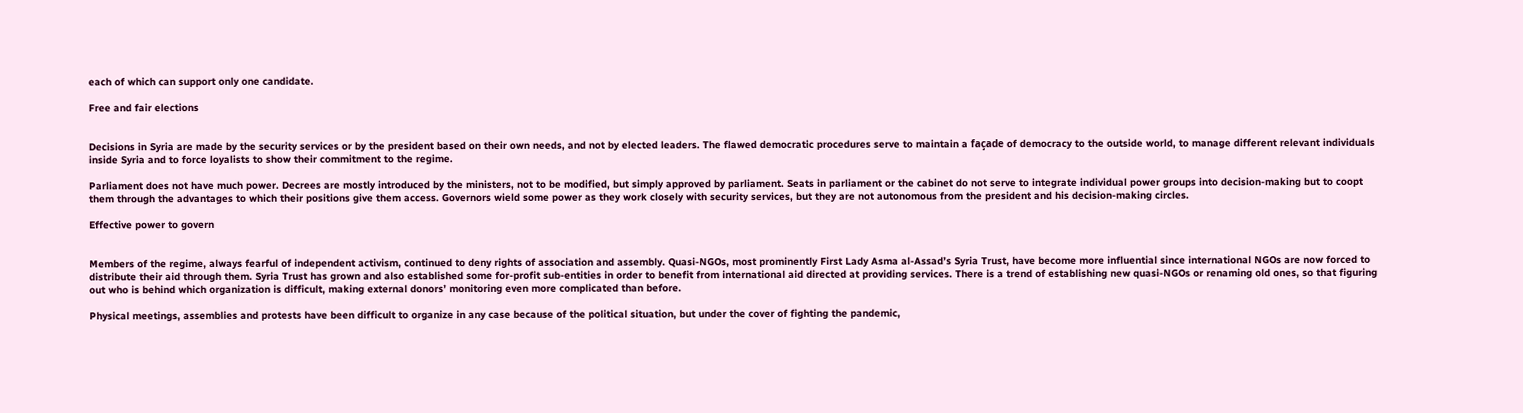each of which can support only one candidate.

Free and fair elections


Decisions in Syria are made by the security services or by the president based on their own needs, and not by elected leaders. The flawed democratic procedures serve to maintain a façade of democracy to the outside world, to manage different relevant individuals inside Syria and to force loyalists to show their commitment to the regime.

Parliament does not have much power. Decrees are mostly introduced by the ministers, not to be modified, but simply approved by parliament. Seats in parliament or the cabinet do not serve to integrate individual power groups into decision-making but to coopt them through the advantages to which their positions give them access. Governors wield some power as they work closely with security services, but they are not autonomous from the president and his decision-making circles.

Effective power to govern


Members of the regime, always fearful of independent activism, continued to deny rights of association and assembly. Quasi-NGOs, most prominently First Lady Asma al-Assad’s Syria Trust, have become more influential since international NGOs are now forced to distribute their aid through them. Syria Trust has grown and also established some for-profit sub-entities in order to benefit from international aid directed at providing services. There is a trend of establishing new quasi-NGOs or renaming old ones, so that figuring out who is behind which organization is difficult, making external donors’ monitoring even more complicated than before.

Physical meetings, assemblies and protests have been difficult to organize in any case because of the political situation, but under the cover of fighting the pandemic,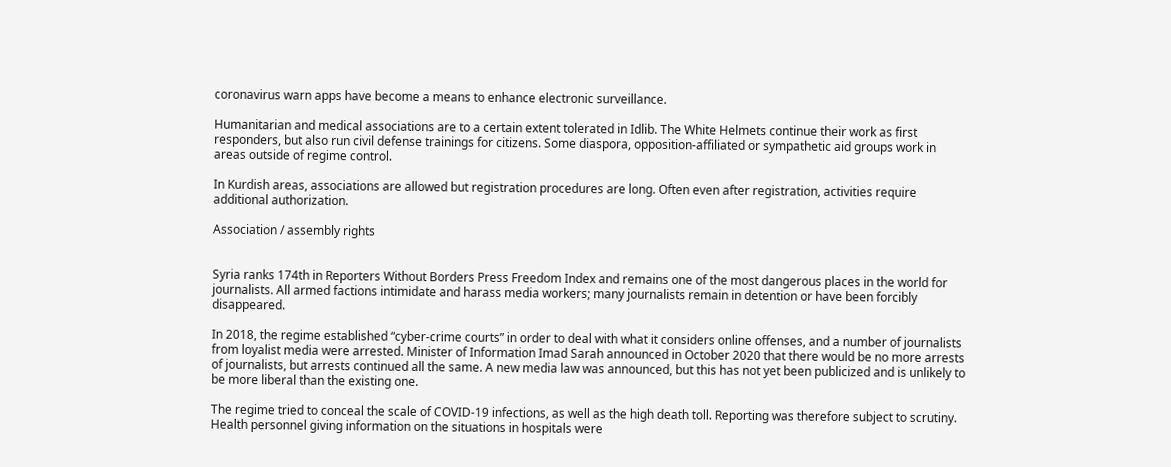coronavirus warn apps have become a means to enhance electronic surveillance.

Humanitarian and medical associations are to a certain extent tolerated in Idlib. The White Helmets continue their work as first responders, but also run civil defense trainings for citizens. Some diaspora, opposition-affiliated or sympathetic aid groups work in areas outside of regime control.

In Kurdish areas, associations are allowed but registration procedures are long. Often even after registration, activities require additional authorization.

Association / assembly rights


Syria ranks 174th in Reporters Without Borders Press Freedom Index and remains one of the most dangerous places in the world for journalists. All armed factions intimidate and harass media workers; many journalists remain in detention or have been forcibly disappeared.

In 2018, the regime established “cyber-crime courts” in order to deal with what it considers online offenses, and a number of journalists from loyalist media were arrested. Minister of Information Imad Sarah announced in October 2020 that there would be no more arrests of journalists, but arrests continued all the same. A new media law was announced, but this has not yet been publicized and is unlikely to be more liberal than the existing one.

The regime tried to conceal the scale of COVID-19 infections, as well as the high death toll. Reporting was therefore subject to scrutiny. Health personnel giving information on the situations in hospitals were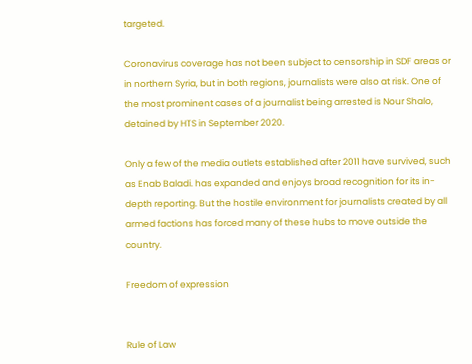targeted.

Coronavirus coverage has not been subject to censorship in SDF areas or in northern Syria, but in both regions, journalists were also at risk. One of the most prominent cases of a journalist being arrested is Nour Shalo, detained by HTS in September 2020.

Only a few of the media outlets established after 2011 have survived, such as Enab Baladi. has expanded and enjoys broad recognition for its in-depth reporting. But the hostile environment for journalists created by all armed factions has forced many of these hubs to move outside the country.

Freedom of expression


Rule of Law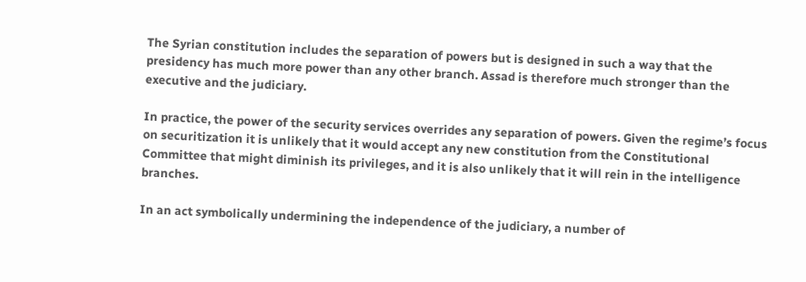The Syrian constitution includes the separation of powers but is designed in such a way that the presidency has much more power than any other branch. Assad is therefore much stronger than the executive and the judiciary.

In practice, the power of the security services overrides any separation of powers. Given the regime’s focus on securitization it is unlikely that it would accept any new constitution from the Constitutional Committee that might diminish its privileges, and it is also unlikely that it will rein in the intelligence branches.

In an act symbolically undermining the independence of the judiciary, a number of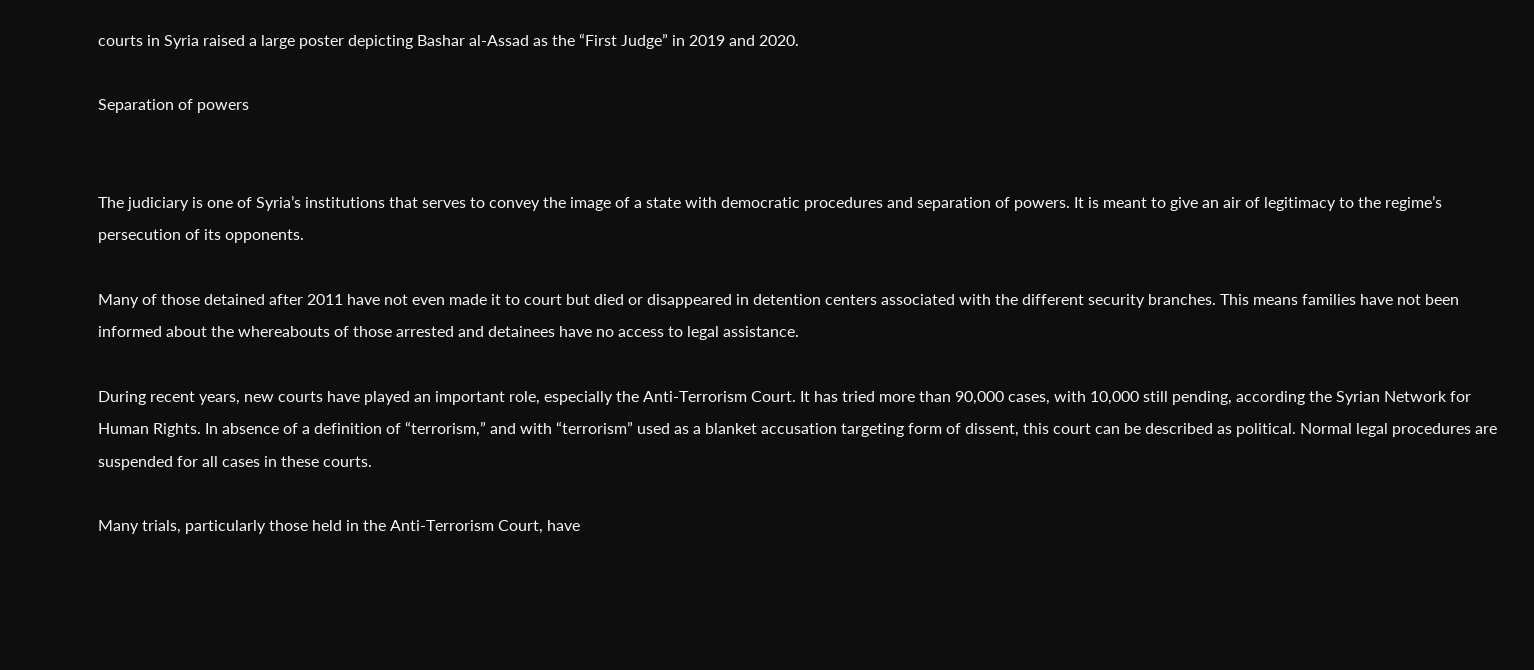courts in Syria raised a large poster depicting Bashar al-Assad as the “First Judge” in 2019 and 2020.

Separation of powers


The judiciary is one of Syria’s institutions that serves to convey the image of a state with democratic procedures and separation of powers. It is meant to give an air of legitimacy to the regime’s persecution of its opponents.

Many of those detained after 2011 have not even made it to court but died or disappeared in detention centers associated with the different security branches. This means families have not been informed about the whereabouts of those arrested and detainees have no access to legal assistance.

During recent years, new courts have played an important role, especially the Anti-Terrorism Court. It has tried more than 90,000 cases, with 10,000 still pending, according the Syrian Network for Human Rights. In absence of a definition of “terrorism,” and with “terrorism” used as a blanket accusation targeting form of dissent, this court can be described as political. Normal legal procedures are suspended for all cases in these courts.

Many trials, particularly those held in the Anti-Terrorism Court, have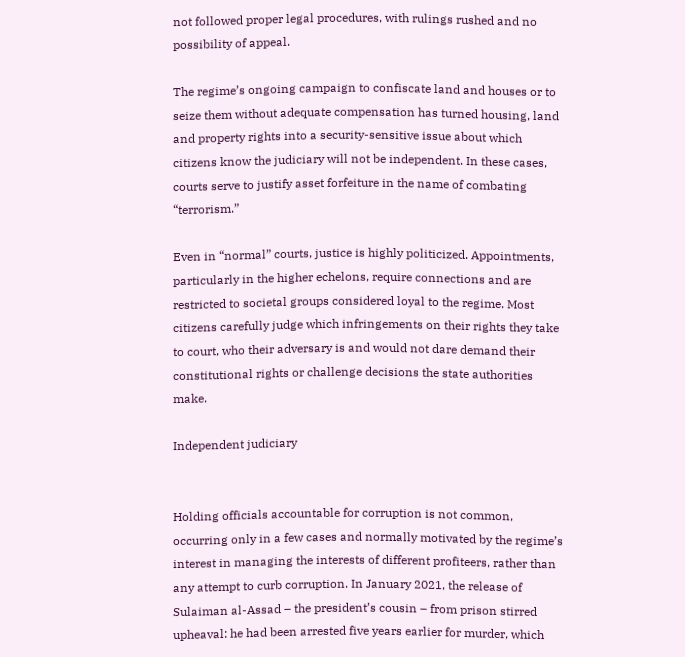not followed proper legal procedures, with rulings rushed and no possibility of appeal.

The regime’s ongoing campaign to confiscate land and houses or to seize them without adequate compensation has turned housing, land and property rights into a security-sensitive issue about which citizens know the judiciary will not be independent. In these cases, courts serve to justify asset forfeiture in the name of combating “terrorism.”

Even in “normal” courts, justice is highly politicized. Appointments, particularly in the higher echelons, require connections and are restricted to societal groups considered loyal to the regime. Most citizens carefully judge which infringements on their rights they take to court, who their adversary is and would not dare demand their constitutional rights or challenge decisions the state authorities make.

Independent judiciary


Holding officials accountable for corruption is not common, occurring only in a few cases and normally motivated by the regime’s interest in managing the interests of different profiteers, rather than any attempt to curb corruption. In January 2021, the release of Sulaiman al-Assad – the president’s cousin – from prison stirred upheaval: he had been arrested five years earlier for murder, which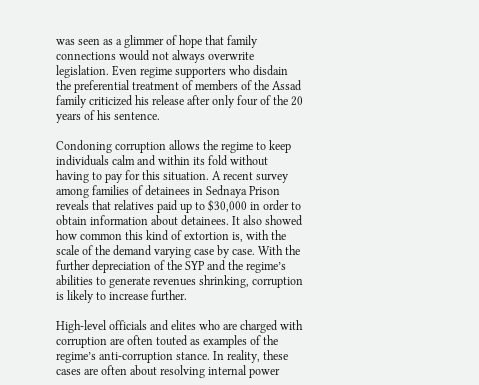was seen as a glimmer of hope that family connections would not always overwrite legislation. Even regime supporters who disdain the preferential treatment of members of the Assad family criticized his release after only four of the 20 years of his sentence.

Condoning corruption allows the regime to keep individuals calm and within its fold without having to pay for this situation. A recent survey among families of detainees in Sednaya Prison reveals that relatives paid up to $30,000 in order to obtain information about detainees. It also showed how common this kind of extortion is, with the scale of the demand varying case by case. With the further depreciation of the SYP and the regime’s abilities to generate revenues shrinking, corruption is likely to increase further.

High-level officials and elites who are charged with corruption are often touted as examples of the regime’s anti-corruption stance. In reality, these cases are often about resolving internal power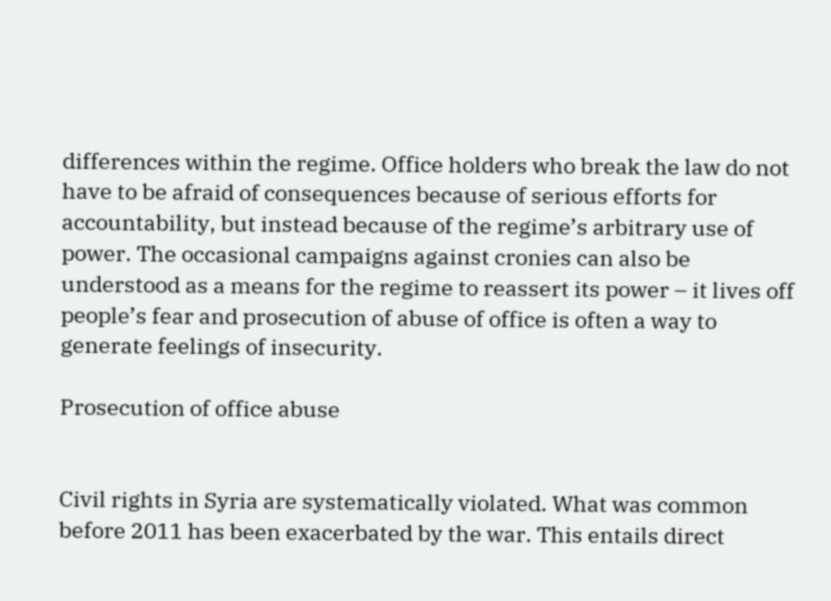differences within the regime. Office holders who break the law do not have to be afraid of consequences because of serious efforts for accountability, but instead because of the regime’s arbitrary use of power. The occasional campaigns against cronies can also be understood as a means for the regime to reassert its power – it lives off people’s fear and prosecution of abuse of office is often a way to generate feelings of insecurity.

Prosecution of office abuse


Civil rights in Syria are systematically violated. What was common before 2011 has been exacerbated by the war. This entails direct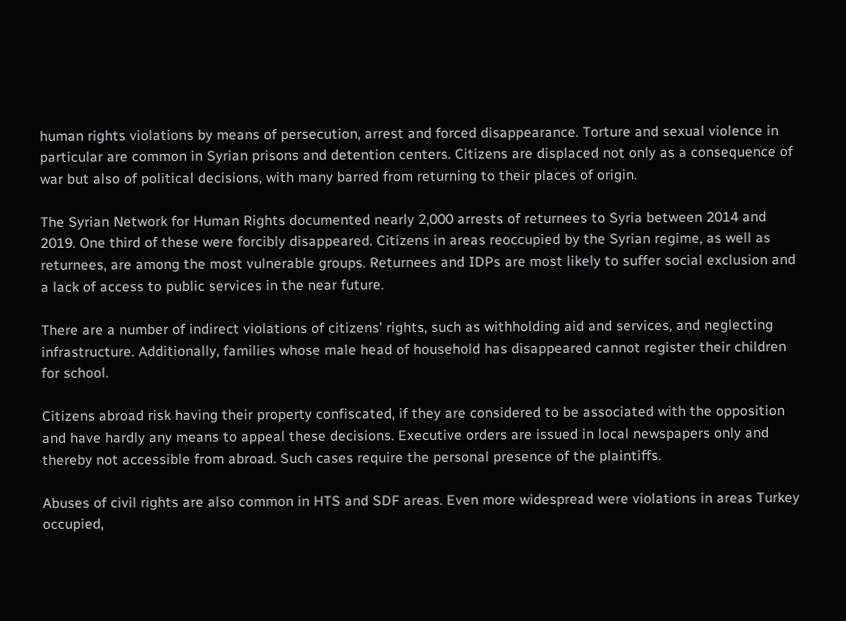human rights violations by means of persecution, arrest and forced disappearance. Torture and sexual violence in particular are common in Syrian prisons and detention centers. Citizens are displaced not only as a consequence of war but also of political decisions, with many barred from returning to their places of origin.

The Syrian Network for Human Rights documented nearly 2,000 arrests of returnees to Syria between 2014 and 2019. One third of these were forcibly disappeared. Citizens in areas reoccupied by the Syrian regime, as well as returnees, are among the most vulnerable groups. Returnees and IDPs are most likely to suffer social exclusion and a lack of access to public services in the near future.

There are a number of indirect violations of citizens’ rights, such as withholding aid and services, and neglecting infrastructure. Additionally, families whose male head of household has disappeared cannot register their children for school.

Citizens abroad risk having their property confiscated, if they are considered to be associated with the opposition and have hardly any means to appeal these decisions. Executive orders are issued in local newspapers only and thereby not accessible from abroad. Such cases require the personal presence of the plaintiffs.

Abuses of civil rights are also common in HTS and SDF areas. Even more widespread were violations in areas Turkey occupied,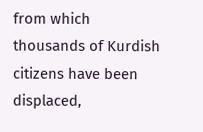from which thousands of Kurdish citizens have been displaced,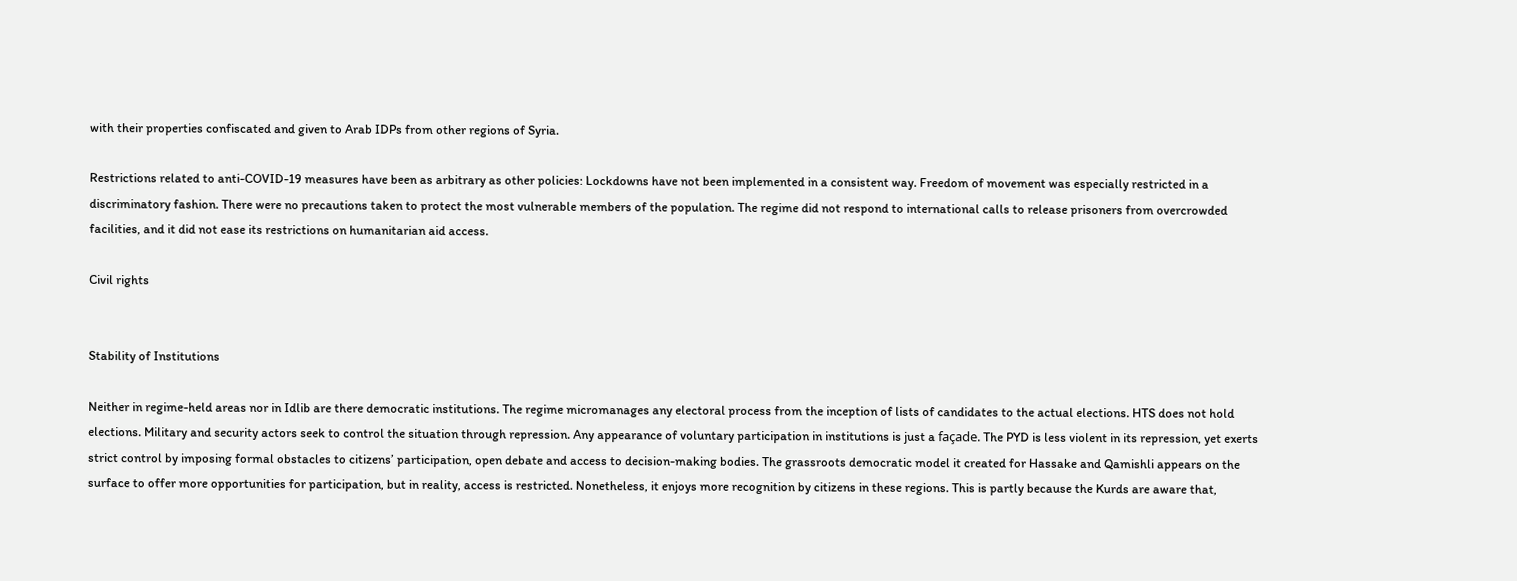with their properties confiscated and given to Arab IDPs from other regions of Syria.

Restrictions related to anti-COVID-19 measures have been as arbitrary as other policies: Lockdowns have not been implemented in a consistent way. Freedom of movement was especially restricted in a discriminatory fashion. There were no precautions taken to protect the most vulnerable members of the population. The regime did not respond to international calls to release prisoners from overcrowded facilities, and it did not ease its restrictions on humanitarian aid access.

Civil rights


Stability of Institutions

Neither in regime-held areas nor in Idlib are there democratic institutions. The regime micromanages any electoral process from the inception of lists of candidates to the actual elections. HTS does not hold elections. Military and security actors seek to control the situation through repression. Any appearance of voluntary participation in institutions is just a façade. The PYD is less violent in its repression, yet exerts strict control by imposing formal obstacles to citizens’ participation, open debate and access to decision-making bodies. The grassroots democratic model it created for Hassake and Qamishli appears on the surface to offer more opportunities for participation, but in reality, access is restricted. Nonetheless, it enjoys more recognition by citizens in these regions. This is partly because the Kurds are aware that,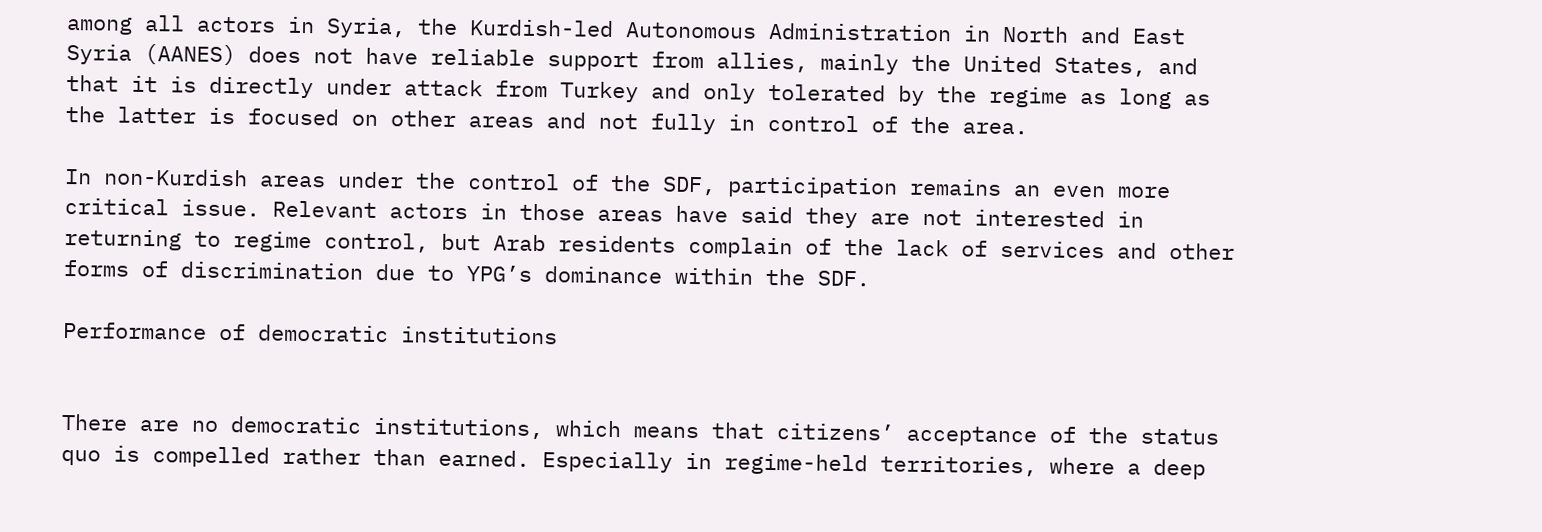among all actors in Syria, the Kurdish-led Autonomous Administration in North and East Syria (AANES) does not have reliable support from allies, mainly the United States, and that it is directly under attack from Turkey and only tolerated by the regime as long as the latter is focused on other areas and not fully in control of the area.

In non-Kurdish areas under the control of the SDF, participation remains an even more critical issue. Relevant actors in those areas have said they are not interested in returning to regime control, but Arab residents complain of the lack of services and other forms of discrimination due to YPG’s dominance within the SDF.

Performance of democratic institutions


There are no democratic institutions, which means that citizens’ acceptance of the status quo is compelled rather than earned. Especially in regime-held territories, where a deep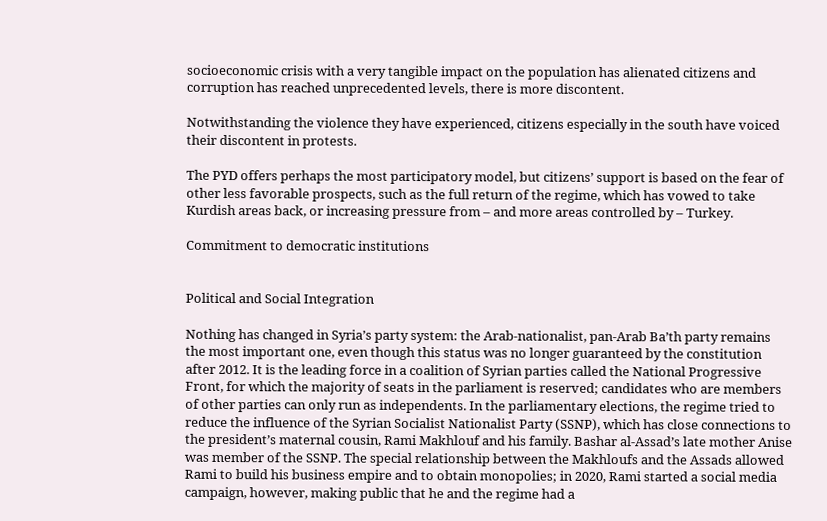socioeconomic crisis with a very tangible impact on the population has alienated citizens and corruption has reached unprecedented levels, there is more discontent.

Notwithstanding the violence they have experienced, citizens especially in the south have voiced their discontent in protests.

The PYD offers perhaps the most participatory model, but citizens’ support is based on the fear of other less favorable prospects, such as the full return of the regime, which has vowed to take Kurdish areas back, or increasing pressure from – and more areas controlled by – Turkey.

Commitment to democratic institutions


Political and Social Integration

Nothing has changed in Syria’s party system: the Arab-nationalist, pan-Arab Ba’th party remains the most important one, even though this status was no longer guaranteed by the constitution after 2012. It is the leading force in a coalition of Syrian parties called the National Progressive Front, for which the majority of seats in the parliament is reserved; candidates who are members of other parties can only run as independents. In the parliamentary elections, the regime tried to reduce the influence of the Syrian Socialist Nationalist Party (SSNP), which has close connections to the president’s maternal cousin, Rami Makhlouf and his family. Bashar al-Assad’s late mother Anise was member of the SSNP. The special relationship between the Makhloufs and the Assads allowed Rami to build his business empire and to obtain monopolies; in 2020, Rami started a social media campaign, however, making public that he and the regime had a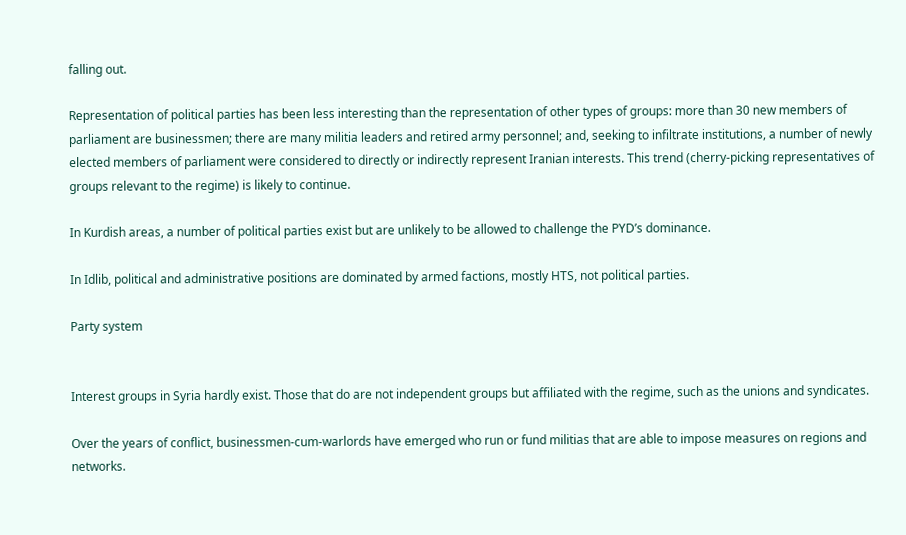falling out.

Representation of political parties has been less interesting than the representation of other types of groups: more than 30 new members of parliament are businessmen; there are many militia leaders and retired army personnel; and, seeking to infiltrate institutions, a number of newly elected members of parliament were considered to directly or indirectly represent Iranian interests. This trend (cherry-picking representatives of groups relevant to the regime) is likely to continue.

In Kurdish areas, a number of political parties exist but are unlikely to be allowed to challenge the PYD’s dominance.

In Idlib, political and administrative positions are dominated by armed factions, mostly HTS, not political parties.

Party system


Interest groups in Syria hardly exist. Those that do are not independent groups but affiliated with the regime, such as the unions and syndicates.

Over the years of conflict, businessmen-cum-warlords have emerged who run or fund militias that are able to impose measures on regions and networks.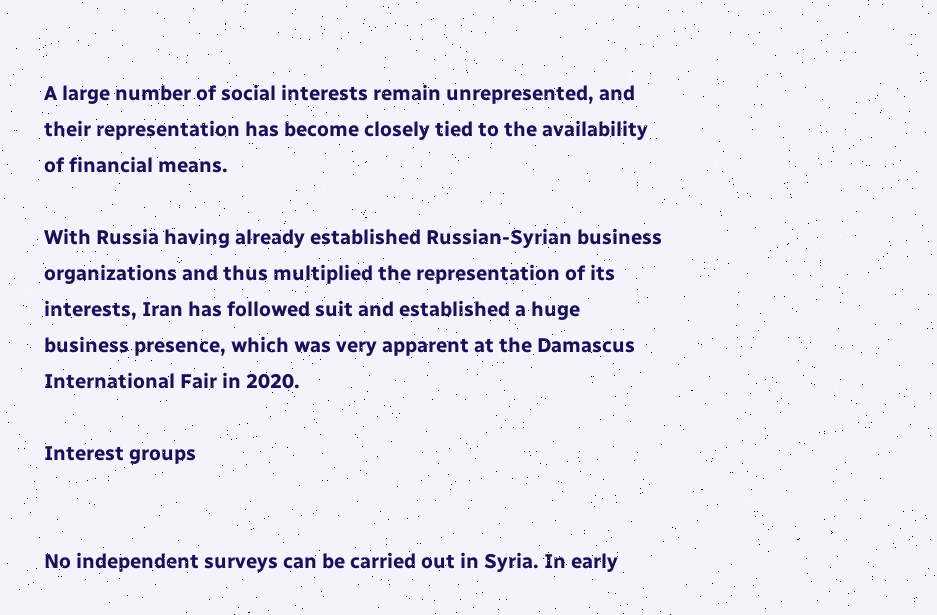A large number of social interests remain unrepresented, and their representation has become closely tied to the availability of financial means.

With Russia having already established Russian-Syrian business organizations and thus multiplied the representation of its interests, Iran has followed suit and established a huge business presence, which was very apparent at the Damascus International Fair in 2020.

Interest groups


No independent surveys can be carried out in Syria. In early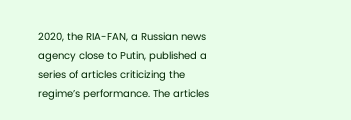2020, the RIA-FAN, a Russian news agency close to Putin, published a series of articles criticizing the regime’s performance. The articles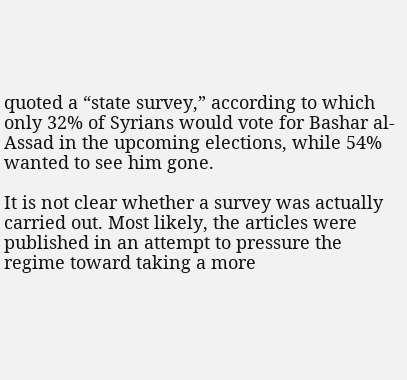quoted a “state survey,” according to which only 32% of Syrians would vote for Bashar al-Assad in the upcoming elections, while 54% wanted to see him gone.

It is not clear whether a survey was actually carried out. Most likely, the articles were published in an attempt to pressure the regime toward taking a more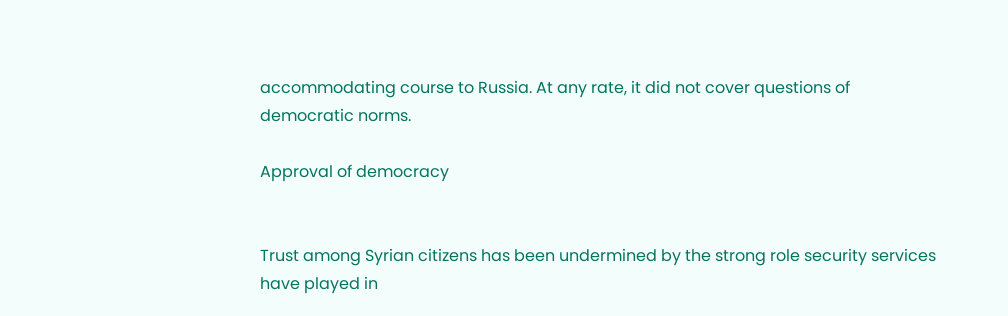accommodating course to Russia. At any rate, it did not cover questions of democratic norms.

Approval of democracy


Trust among Syrian citizens has been undermined by the strong role security services have played in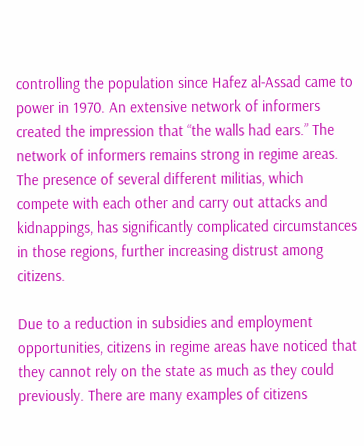controlling the population since Hafez al-Assad came to power in 1970. An extensive network of informers created the impression that “the walls had ears.” The network of informers remains strong in regime areas. The presence of several different militias, which compete with each other and carry out attacks and kidnappings, has significantly complicated circumstances in those regions, further increasing distrust among citizens.

Due to a reduction in subsidies and employment opportunities, citizens in regime areas have noticed that they cannot rely on the state as much as they could previously. There are many examples of citizens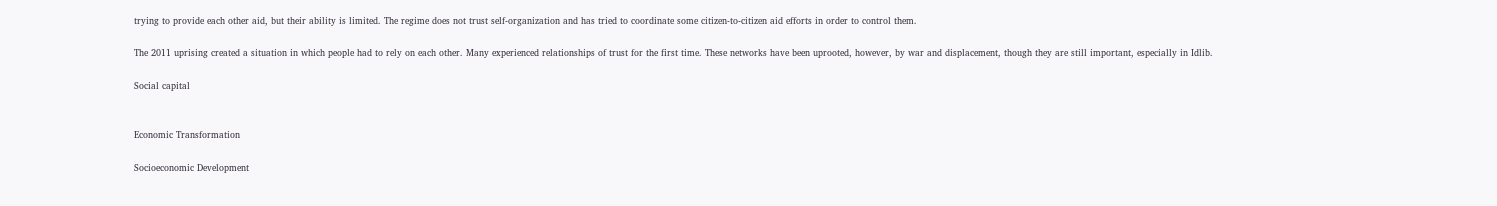trying to provide each other aid, but their ability is limited. The regime does not trust self-organization and has tried to coordinate some citizen-to-citizen aid efforts in order to control them.

The 2011 uprising created a situation in which people had to rely on each other. Many experienced relationships of trust for the first time. These networks have been uprooted, however, by war and displacement, though they are still important, especially in Idlib.

Social capital


Economic Transformation

Socioeconomic Development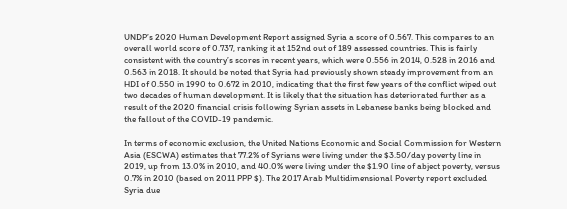UNDP’s 2020 Human Development Report assigned Syria a score of 0.567. This compares to an overall world score of 0.737, ranking it at 152nd out of 189 assessed countries. This is fairly consistent with the country’s scores in recent years, which were 0.556 in 2014, 0.528 in 2016 and 0.563 in 2018. It should be noted that Syria had previously shown steady improvement from an HDI of 0.550 in 1990 to 0.672 in 2010, indicating that the first few years of the conflict wiped out two decades of human development. It is likely that the situation has deteriorated further as a result of the 2020 financial crisis following Syrian assets in Lebanese banks being blocked and the fallout of the COVID-19 pandemic.

In terms of economic exclusion, the United Nations Economic and Social Commission for Western Asia (ESCWA) estimates that 77.2% of Syrians were living under the $3.50/day poverty line in 2019, up from 13.0% in 2010, and 40.0% were living under the $1.90 line of abject poverty, versus 0.7% in 2010 (based on 2011 PPP $). The 2017 Arab Multidimensional Poverty report excluded Syria due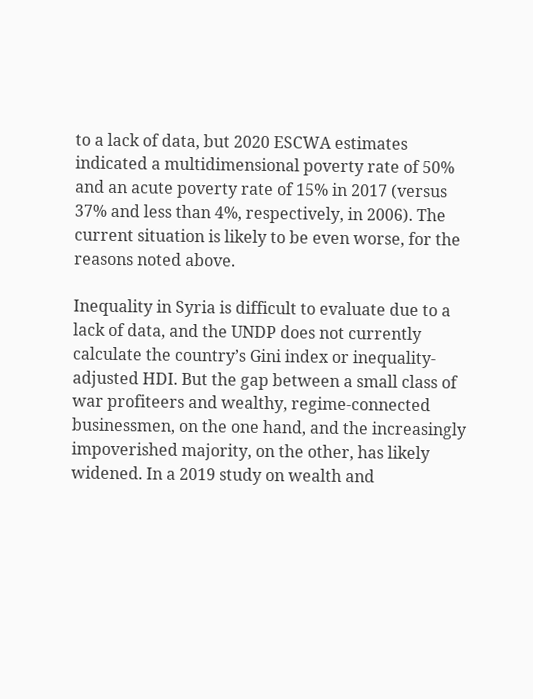to a lack of data, but 2020 ESCWA estimates indicated a multidimensional poverty rate of 50% and an acute poverty rate of 15% in 2017 (versus 37% and less than 4%, respectively, in 2006). The current situation is likely to be even worse, for the reasons noted above.

Inequality in Syria is difficult to evaluate due to a lack of data, and the UNDP does not currently calculate the country’s Gini index or inequality-adjusted HDI. But the gap between a small class of war profiteers and wealthy, regime-connected businessmen, on the one hand, and the increasingly impoverished majority, on the other, has likely widened. In a 2019 study on wealth and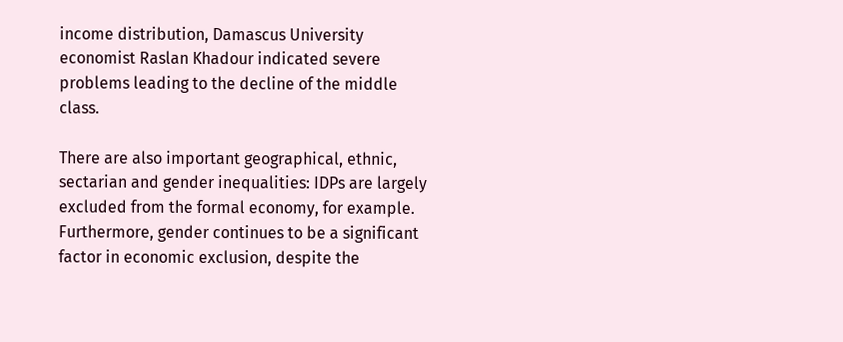income distribution, Damascus University economist Raslan Khadour indicated severe problems leading to the decline of the middle class.

There are also important geographical, ethnic, sectarian and gender inequalities: IDPs are largely excluded from the formal economy, for example. Furthermore, gender continues to be a significant factor in economic exclusion, despite the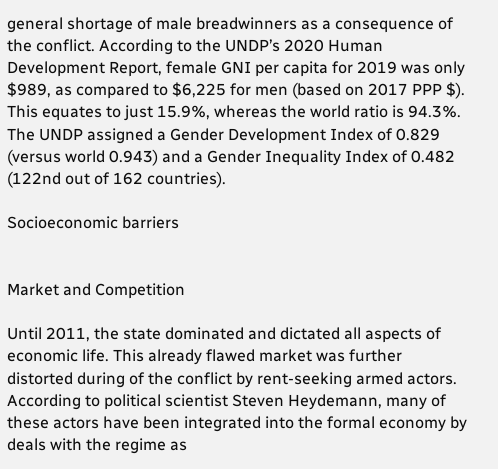general shortage of male breadwinners as a consequence of the conflict. According to the UNDP’s 2020 Human Development Report, female GNI per capita for 2019 was only $989, as compared to $6,225 for men (based on 2017 PPP $). This equates to just 15.9%, whereas the world ratio is 94.3%. The UNDP assigned a Gender Development Index of 0.829 (versus world 0.943) and a Gender Inequality Index of 0.482 (122nd out of 162 countries).

Socioeconomic barriers


Market and Competition

Until 2011, the state dominated and dictated all aspects of economic life. This already flawed market was further distorted during of the conflict by rent-seeking armed actors. According to political scientist Steven Heydemann, many of these actors have been integrated into the formal economy by deals with the regime as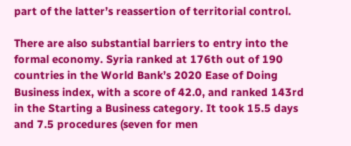part of the latter’s reassertion of territorial control.

There are also substantial barriers to entry into the formal economy. Syria ranked at 176th out of 190 countries in the World Bank’s 2020 Ease of Doing Business index, with a score of 42.0, and ranked 143rd in the Starting a Business category. It took 15.5 days and 7.5 procedures (seven for men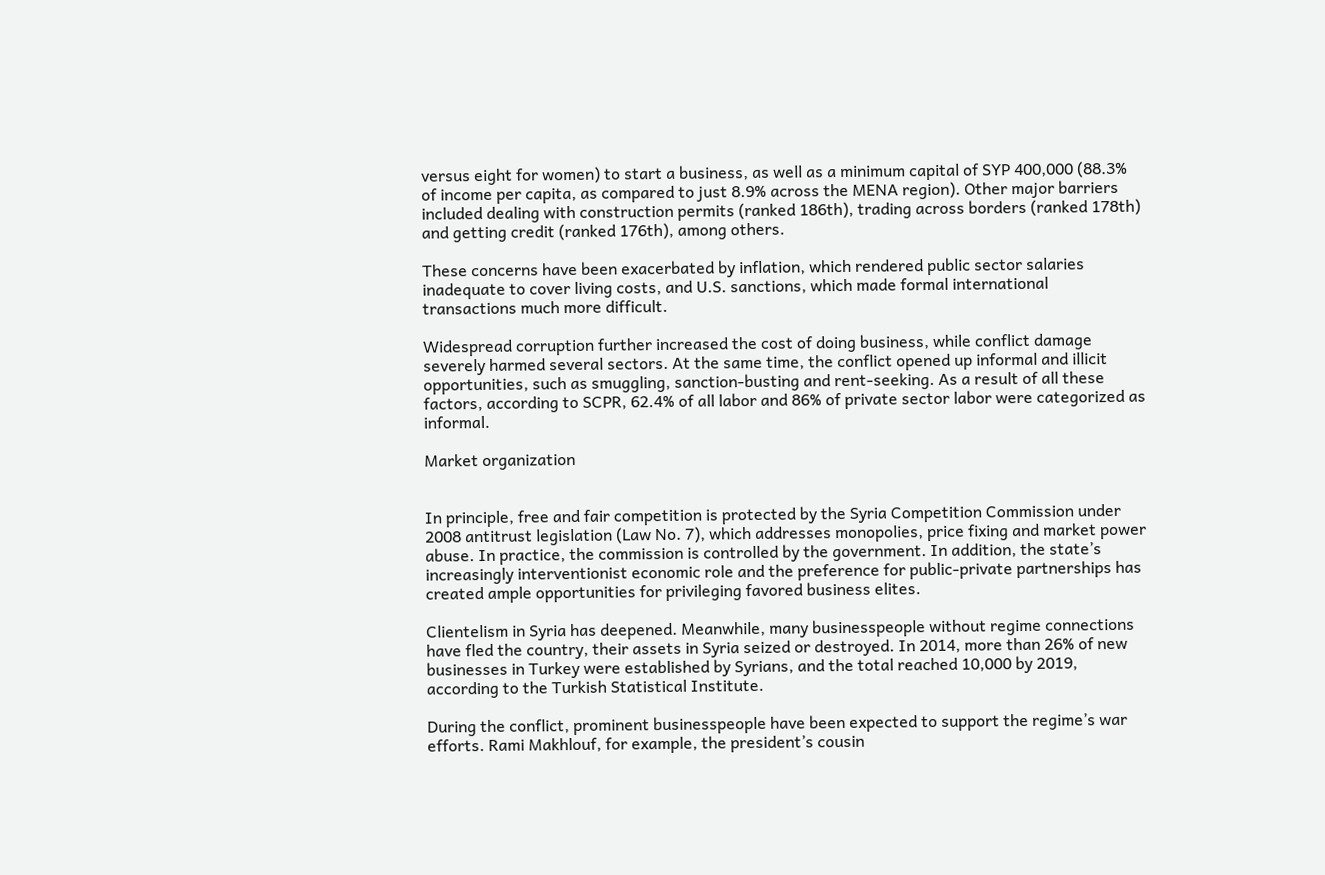versus eight for women) to start a business, as well as a minimum capital of SYP 400,000 (88.3% of income per capita, as compared to just 8.9% across the MENA region). Other major barriers included dealing with construction permits (ranked 186th), trading across borders (ranked 178th) and getting credit (ranked 176th), among others.

These concerns have been exacerbated by inflation, which rendered public sector salaries inadequate to cover living costs, and U.S. sanctions, which made formal international transactions much more difficult.

Widespread corruption further increased the cost of doing business, while conflict damage severely harmed several sectors. At the same time, the conflict opened up informal and illicit opportunities, such as smuggling, sanction-busting and rent-seeking. As a result of all these factors, according to SCPR, 62.4% of all labor and 86% of private sector labor were categorized as informal.

Market organization


In principle, free and fair competition is protected by the Syria Competition Commission under 2008 antitrust legislation (Law No. 7), which addresses monopolies, price fixing and market power abuse. In practice, the commission is controlled by the government. In addition, the state’s increasingly interventionist economic role and the preference for public-private partnerships has created ample opportunities for privileging favored business elites.

Clientelism in Syria has deepened. Meanwhile, many businesspeople without regime connections have fled the country, their assets in Syria seized or destroyed. In 2014, more than 26% of new businesses in Turkey were established by Syrians, and the total reached 10,000 by 2019, according to the Turkish Statistical Institute.

During the conflict, prominent businesspeople have been expected to support the regime’s war efforts. Rami Makhlouf, for example, the president’s cousin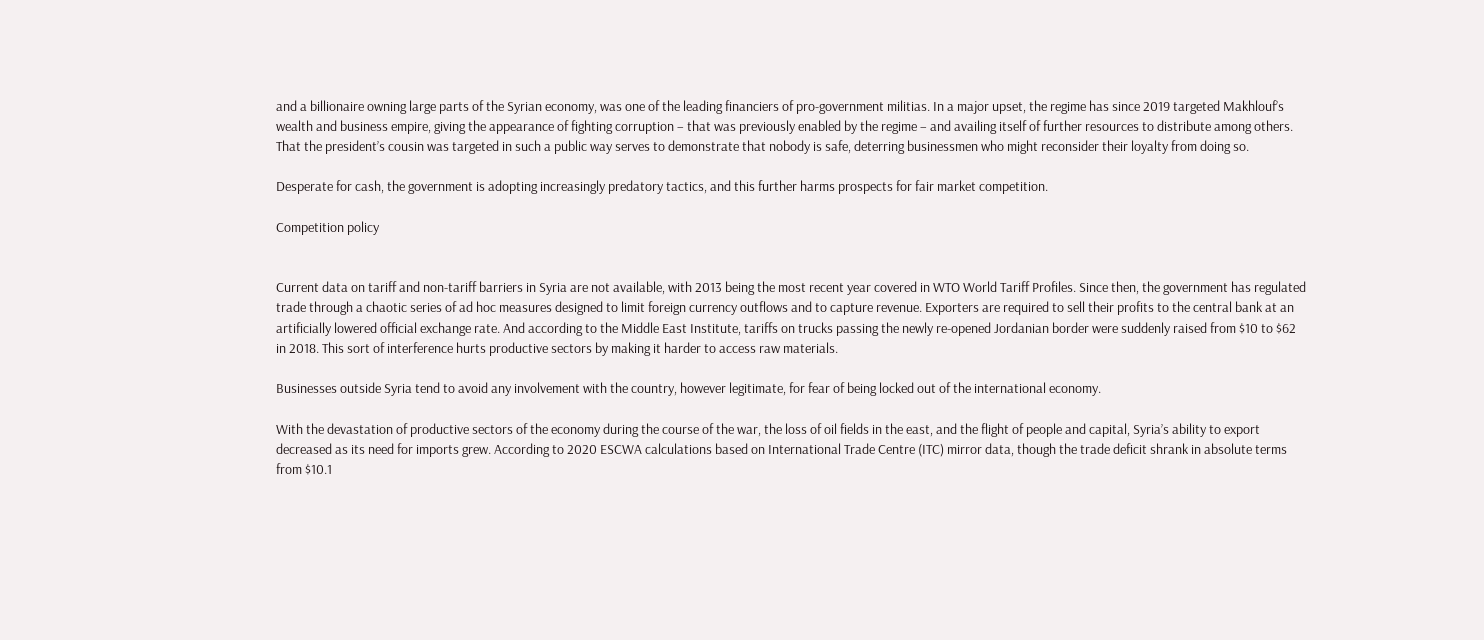and a billionaire owning large parts of the Syrian economy, was one of the leading financiers of pro-government militias. In a major upset, the regime has since 2019 targeted Makhlouf’s wealth and business empire, giving the appearance of fighting corruption – that was previously enabled by the regime – and availing itself of further resources to distribute among others. That the president’s cousin was targeted in such a public way serves to demonstrate that nobody is safe, deterring businessmen who might reconsider their loyalty from doing so.

Desperate for cash, the government is adopting increasingly predatory tactics, and this further harms prospects for fair market competition.

Competition policy


Current data on tariff and non-tariff barriers in Syria are not available, with 2013 being the most recent year covered in WTO World Tariff Profiles. Since then, the government has regulated trade through a chaotic series of ad hoc measures designed to limit foreign currency outflows and to capture revenue. Exporters are required to sell their profits to the central bank at an artificially lowered official exchange rate. And according to the Middle East Institute, tariffs on trucks passing the newly re-opened Jordanian border were suddenly raised from $10 to $62 in 2018. This sort of interference hurts productive sectors by making it harder to access raw materials.

Businesses outside Syria tend to avoid any involvement with the country, however legitimate, for fear of being locked out of the international economy.

With the devastation of productive sectors of the economy during the course of the war, the loss of oil fields in the east, and the flight of people and capital, Syria’s ability to export decreased as its need for imports grew. According to 2020 ESCWA calculations based on International Trade Centre (ITC) mirror data, though the trade deficit shrank in absolute terms from $10.1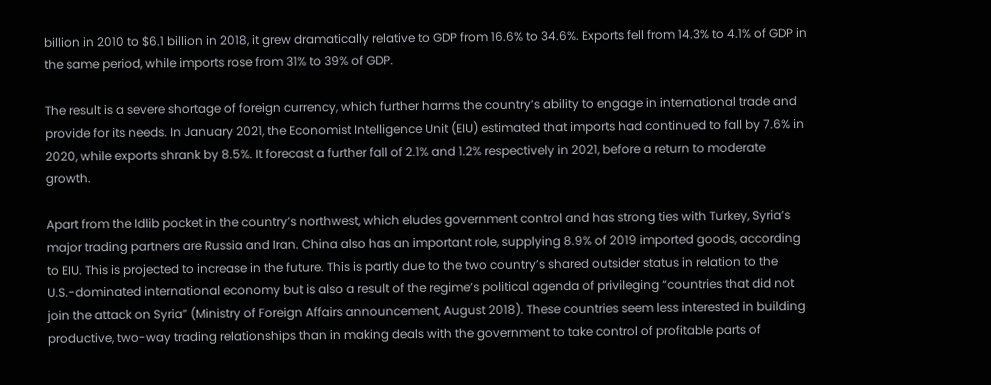billion in 2010 to $6.1 billion in 2018, it grew dramatically relative to GDP from 16.6% to 34.6%. Exports fell from 14.3% to 4.1% of GDP in the same period, while imports rose from 31% to 39% of GDP.

The result is a severe shortage of foreign currency, which further harms the country’s ability to engage in international trade and provide for its needs. In January 2021, the Economist Intelligence Unit (EIU) estimated that imports had continued to fall by 7.6% in 2020, while exports shrank by 8.5%. It forecast a further fall of 2.1% and 1.2% respectively in 2021, before a return to moderate growth.

Apart from the Idlib pocket in the country’s northwest, which eludes government control and has strong ties with Turkey, Syria’s major trading partners are Russia and Iran. China also has an important role, supplying 8.9% of 2019 imported goods, according to EIU. This is projected to increase in the future. This is partly due to the two country’s shared outsider status in relation to the U.S.-dominated international economy but is also a result of the regime’s political agenda of privileging “countries that did not join the attack on Syria” (Ministry of Foreign Affairs announcement, August 2018). These countries seem less interested in building productive, two-way trading relationships than in making deals with the government to take control of profitable parts of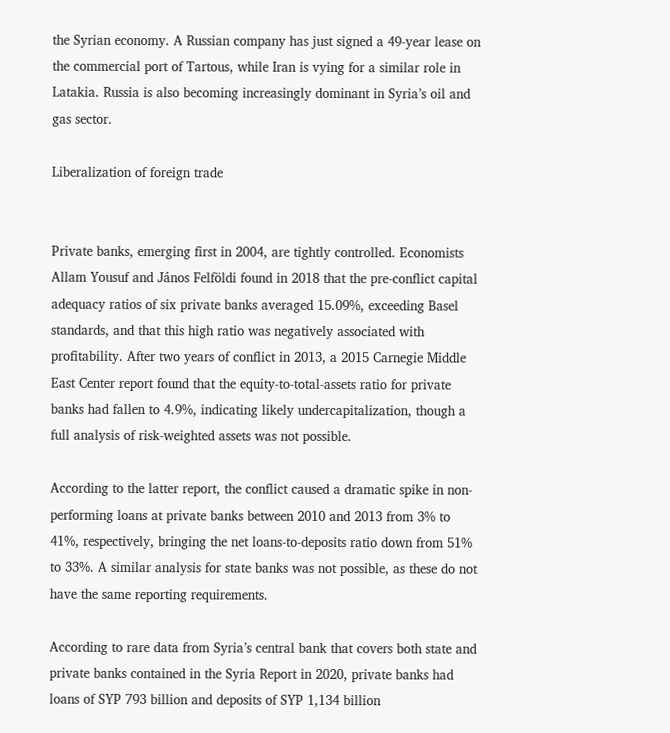the Syrian economy. A Russian company has just signed a 49-year lease on the commercial port of Tartous, while Iran is vying for a similar role in Latakia. Russia is also becoming increasingly dominant in Syria’s oil and gas sector.

Liberalization of foreign trade


Private banks, emerging first in 2004, are tightly controlled. Economists Allam Yousuf and János Felföldi found in 2018 that the pre-conflict capital adequacy ratios of six private banks averaged 15.09%, exceeding Basel standards, and that this high ratio was negatively associated with profitability. After two years of conflict in 2013, a 2015 Carnegie Middle East Center report found that the equity-to-total-assets ratio for private banks had fallen to 4.9%, indicating likely undercapitalization, though a full analysis of risk-weighted assets was not possible.

According to the latter report, the conflict caused a dramatic spike in non-performing loans at private banks between 2010 and 2013 from 3% to 41%, respectively, bringing the net loans-to-deposits ratio down from 51% to 33%. A similar analysis for state banks was not possible, as these do not have the same reporting requirements.

According to rare data from Syria’s central bank that covers both state and private banks contained in the Syria Report in 2020, private banks had loans of SYP 793 billion and deposits of SYP 1,134 billion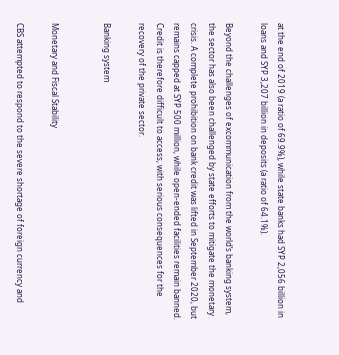at the end of 2019 (a ratio of 69.9%), while state banks had SYP 2,056 billion in loans and SYP 3,207 billion in deposits (a ratio of 64.1%).

Beyond the challenges of excommunication from the world’s banking system, the sector has also been challenged by state efforts to mitigate the monetary crisis. A complete prohibition on bank credit was lifted in September 2020, but remains capped at SYP 500 million, while open-ended facilities remain banned. Credit is therefore difficult to access, with serious consequences for the recovery of the private sector.

Banking system


Monetary and Fiscal Stability

CBS attempted to respond to the severe shortage of foreign currency and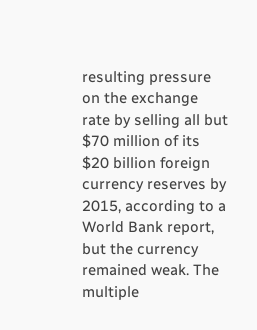resulting pressure on the exchange rate by selling all but $70 million of its $20 billion foreign currency reserves by 2015, according to a World Bank report, but the currency remained weak. The multiple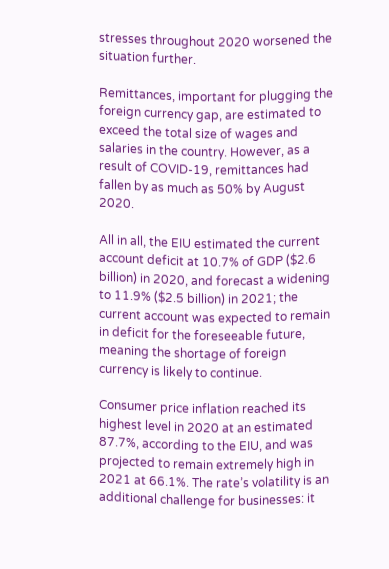stresses throughout 2020 worsened the situation further.

Remittances, important for plugging the foreign currency gap, are estimated to exceed the total size of wages and salaries in the country. However, as a result of COVID-19, remittances had fallen by as much as 50% by August 2020.

All in all, the EIU estimated the current account deficit at 10.7% of GDP ($2.6 billion) in 2020, and forecast a widening to 11.9% ($2.5 billion) in 2021; the current account was expected to remain in deficit for the foreseeable future, meaning the shortage of foreign currency is likely to continue.

Consumer price inflation reached its highest level in 2020 at an estimated 87.7%, according to the EIU, and was projected to remain extremely high in 2021 at 66.1%. The rate’s volatility is an additional challenge for businesses: it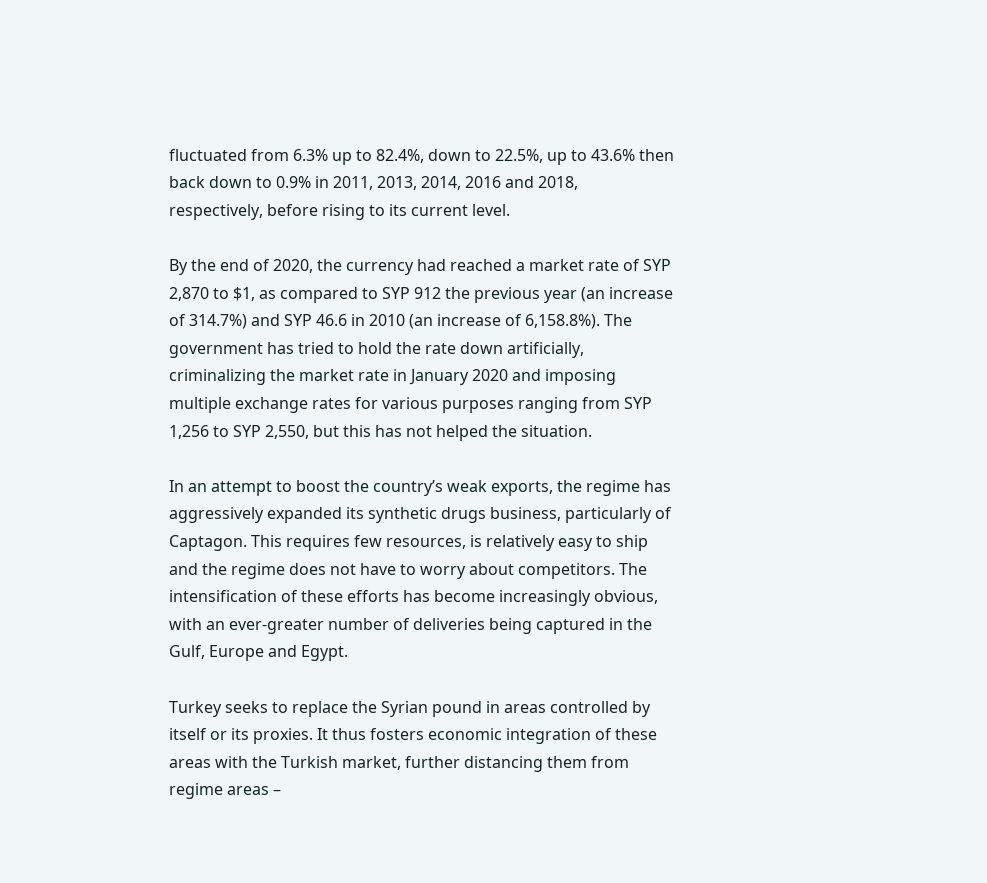fluctuated from 6.3% up to 82.4%, down to 22.5%, up to 43.6% then back down to 0.9% in 2011, 2013, 2014, 2016 and 2018, respectively, before rising to its current level.

By the end of 2020, the currency had reached a market rate of SYP 2,870 to $1, as compared to SYP 912 the previous year (an increase of 314.7%) and SYP 46.6 in 2010 (an increase of 6,158.8%). The government has tried to hold the rate down artificially, criminalizing the market rate in January 2020 and imposing multiple exchange rates for various purposes ranging from SYP 1,256 to SYP 2,550, but this has not helped the situation.

In an attempt to boost the country’s weak exports, the regime has aggressively expanded its synthetic drugs business, particularly of Captagon. This requires few resources, is relatively easy to ship and the regime does not have to worry about competitors. The intensification of these efforts has become increasingly obvious, with an ever-greater number of deliveries being captured in the Gulf, Europe and Egypt.

Turkey seeks to replace the Syrian pound in areas controlled by itself or its proxies. It thus fosters economic integration of these areas with the Turkish market, further distancing them from regime areas –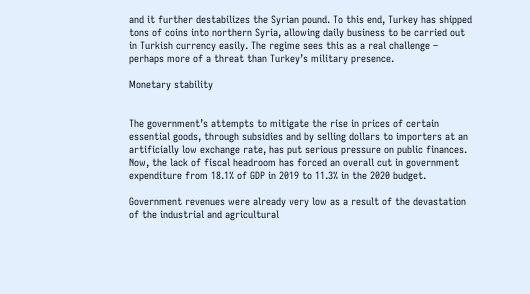and it further destabilizes the Syrian pound. To this end, Turkey has shipped tons of coins into northern Syria, allowing daily business to be carried out in Turkish currency easily. The regime sees this as a real challenge – perhaps more of a threat than Turkey’s military presence.

Monetary stability


The government’s attempts to mitigate the rise in prices of certain essential goods, through subsidies and by selling dollars to importers at an artificially low exchange rate, has put serious pressure on public finances. Now, the lack of fiscal headroom has forced an overall cut in government expenditure from 18.1% of GDP in 2019 to 11.3% in the 2020 budget.

Government revenues were already very low as a result of the devastation of the industrial and agricultural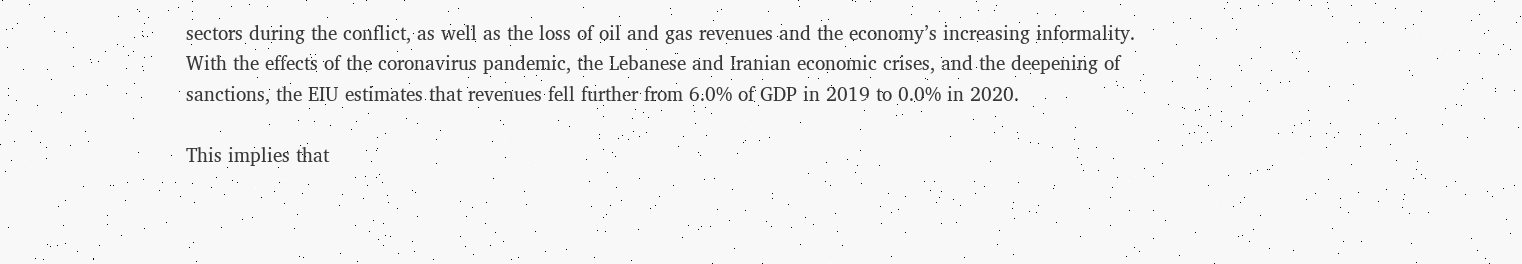sectors during the conflict, as well as the loss of oil and gas revenues and the economy’s increasing informality. With the effects of the coronavirus pandemic, the Lebanese and Iranian economic crises, and the deepening of sanctions, the EIU estimates that revenues fell further from 6.0% of GDP in 2019 to 0.0% in 2020.

This implies that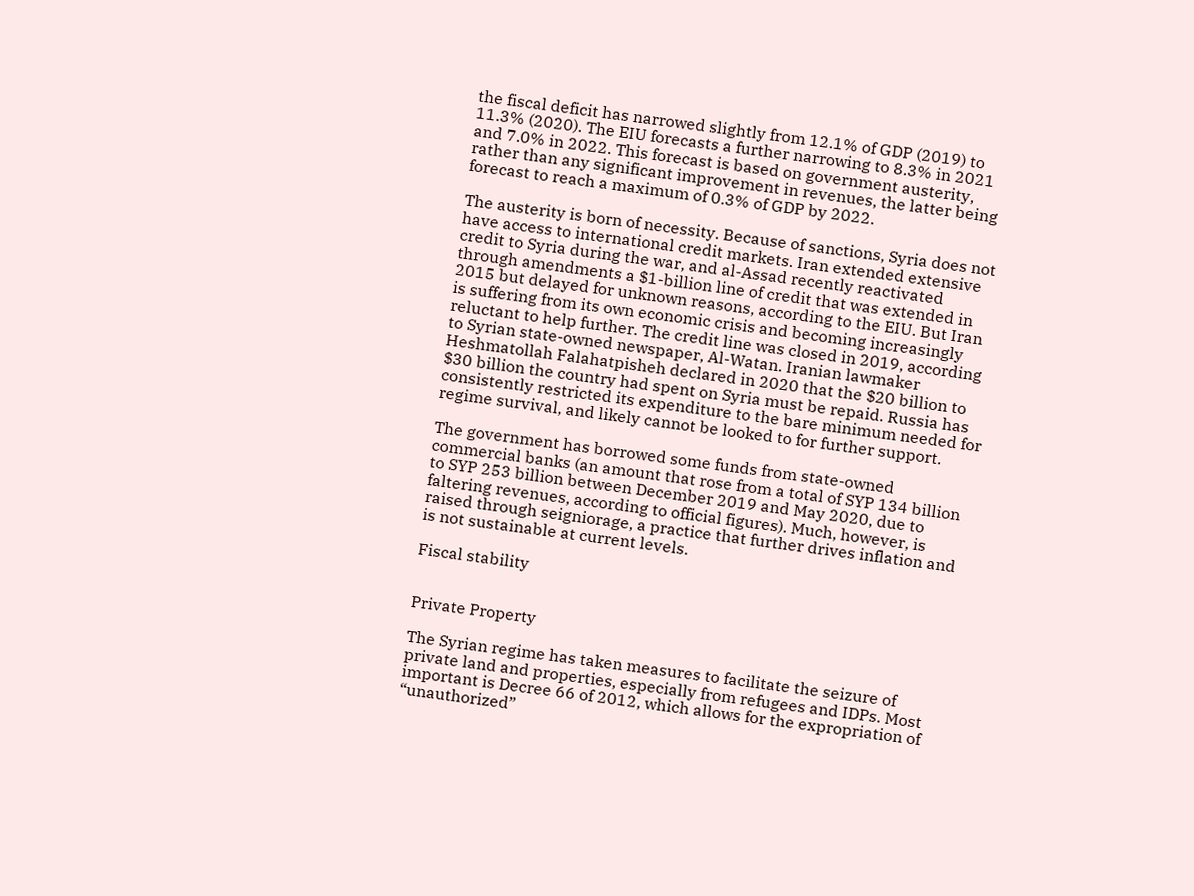the fiscal deficit has narrowed slightly from 12.1% of GDP (2019) to 11.3% (2020). The EIU forecasts a further narrowing to 8.3% in 2021 and 7.0% in 2022. This forecast is based on government austerity, rather than any significant improvement in revenues, the latter being forecast to reach a maximum of 0.3% of GDP by 2022.

The austerity is born of necessity. Because of sanctions, Syria does not have access to international credit markets. Iran extended extensive credit to Syria during the war, and al-Assad recently reactivated through amendments a $1-billion line of credit that was extended in 2015 but delayed for unknown reasons, according to the EIU. But Iran is suffering from its own economic crisis and becoming increasingly reluctant to help further. The credit line was closed in 2019, according to Syrian state-owned newspaper, Al-Watan. Iranian lawmaker Heshmatollah Falahatpisheh declared in 2020 that the $20 billion to $30 billion the country had spent on Syria must be repaid. Russia has consistently restricted its expenditure to the bare minimum needed for regime survival, and likely cannot be looked to for further support.

The government has borrowed some funds from state-owned commercial banks (an amount that rose from a total of SYP 134 billion to SYP 253 billion between December 2019 and May 2020, due to faltering revenues, according to official figures). Much, however, is raised through seigniorage, a practice that further drives inflation and is not sustainable at current levels.

Fiscal stability


Private Property

The Syrian regime has taken measures to facilitate the seizure of private land and properties, especially from refugees and IDPs. Most important is Decree 66 of 2012, which allows for the expropriation of “unauthorized”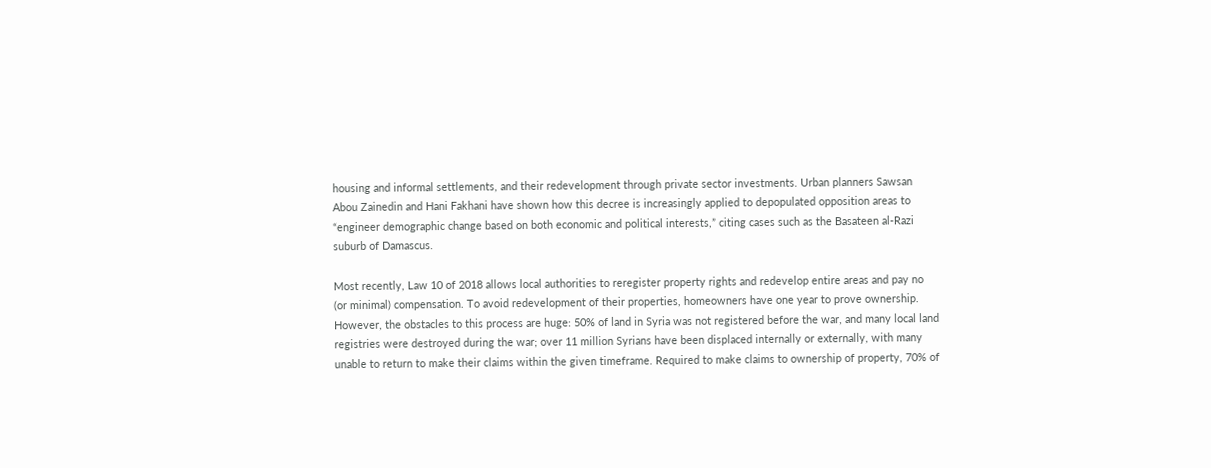housing and informal settlements, and their redevelopment through private sector investments. Urban planners Sawsan Abou Zainedin and Hani Fakhani have shown how this decree is increasingly applied to depopulated opposition areas to “engineer demographic change based on both economic and political interests,” citing cases such as the Basateen al-Razi suburb of Damascus.

Most recently, Law 10 of 2018 allows local authorities to reregister property rights and redevelop entire areas and pay no (or minimal) compensation. To avoid redevelopment of their properties, homeowners have one year to prove ownership. However, the obstacles to this process are huge: 50% of land in Syria was not registered before the war, and many local land registries were destroyed during the war; over 11 million Syrians have been displaced internally or externally, with many unable to return to make their claims within the given timeframe. Required to make claims to ownership of property, 70% of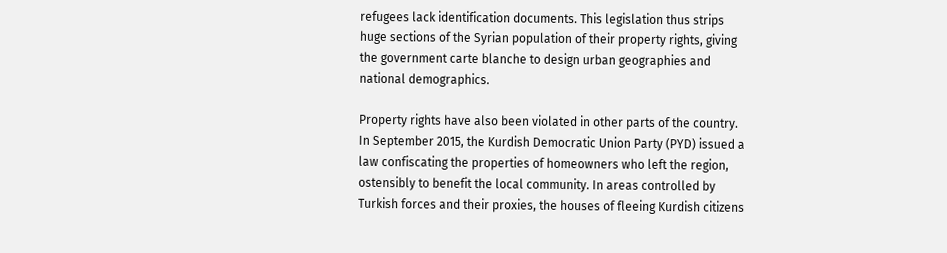refugees lack identification documents. This legislation thus strips huge sections of the Syrian population of their property rights, giving the government carte blanche to design urban geographies and national demographics.

Property rights have also been violated in other parts of the country. In September 2015, the Kurdish Democratic Union Party (PYD) issued a law confiscating the properties of homeowners who left the region, ostensibly to benefit the local community. In areas controlled by Turkish forces and their proxies, the houses of fleeing Kurdish citizens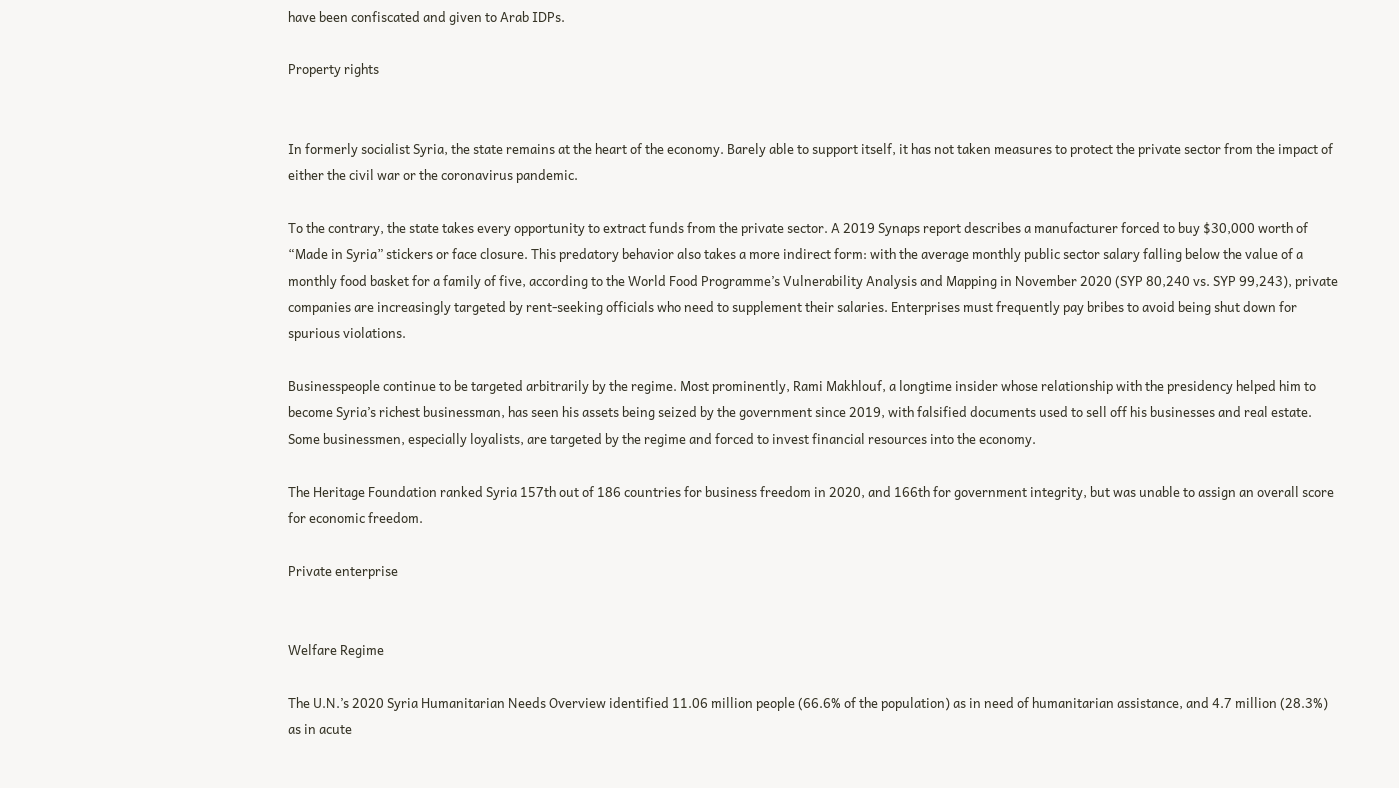have been confiscated and given to Arab IDPs.

Property rights


In formerly socialist Syria, the state remains at the heart of the economy. Barely able to support itself, it has not taken measures to protect the private sector from the impact of either the civil war or the coronavirus pandemic.

To the contrary, the state takes every opportunity to extract funds from the private sector. A 2019 Synaps report describes a manufacturer forced to buy $30,000 worth of “Made in Syria” stickers or face closure. This predatory behavior also takes a more indirect form: with the average monthly public sector salary falling below the value of a monthly food basket for a family of five, according to the World Food Programme’s Vulnerability Analysis and Mapping in November 2020 (SYP 80,240 vs. SYP 99,243), private companies are increasingly targeted by rent-seeking officials who need to supplement their salaries. Enterprises must frequently pay bribes to avoid being shut down for spurious violations.

Businesspeople continue to be targeted arbitrarily by the regime. Most prominently, Rami Makhlouf, a longtime insider whose relationship with the presidency helped him to become Syria’s richest businessman, has seen his assets being seized by the government since 2019, with falsified documents used to sell off his businesses and real estate. Some businessmen, especially loyalists, are targeted by the regime and forced to invest financial resources into the economy.

The Heritage Foundation ranked Syria 157th out of 186 countries for business freedom in 2020, and 166th for government integrity, but was unable to assign an overall score for economic freedom.

Private enterprise


Welfare Regime

The U.N.’s 2020 Syria Humanitarian Needs Overview identified 11.06 million people (66.6% of the population) as in need of humanitarian assistance, and 4.7 million (28.3%) as in acute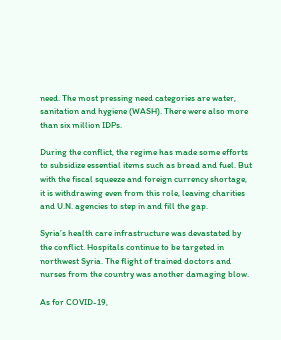need. The most pressing need categories are water, sanitation and hygiene (WASH). There were also more than six million IDPs.

During the conflict, the regime has made some efforts to subsidize essential items such as bread and fuel. But with the fiscal squeeze and foreign currency shortage, it is withdrawing even from this role, leaving charities and U.N. agencies to step in and fill the gap.

Syria’s health care infrastructure was devastated by the conflict. Hospitals continue to be targeted in northwest Syria. The flight of trained doctors and nurses from the country was another damaging blow.

As for COVID-19,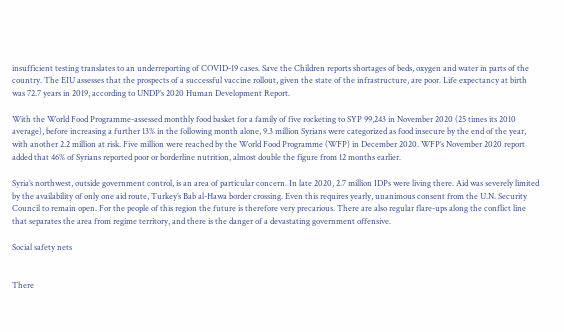insufficient testing translates to an underreporting of COVID-19 cases. Save the Children reports shortages of beds, oxygen and water in parts of the country. The EIU assesses that the prospects of a successful vaccine rollout, given the state of the infrastructure, are poor. Life expectancy at birth was 72.7 years in 2019, according to UNDP’s 2020 Human Development Report.

With the World Food Programme-assessed monthly food basket for a family of five rocketing to SYP 99,243 in November 2020 (25 times its 2010 average), before increasing a further 13% in the following month alone, 9.3 million Syrians were categorized as food insecure by the end of the year, with another 2.2 million at risk. Five million were reached by the World Food Programme (WFP) in December 2020. WFP’s November 2020 report added that 46% of Syrians reported poor or borderline nutrition, almost double the figure from 12 months earlier.

Syria’s northwest, outside government control, is an area of particular concern. In late 2020, 2.7 million IDPs were living there. Aid was severely limited by the availability of only one aid route, Turkey’s Bab al-Hawa border crossing. Even this requires yearly, unanimous consent from the U.N. Security Council to remain open. For the people of this region the future is therefore very precarious. There are also regular flare-ups along the conflict line that separates the area from regime territory, and there is the danger of a devastating government offensive.

Social safety nets


There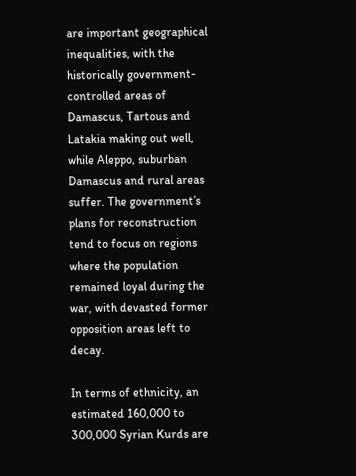are important geographical inequalities, with the historically government-controlled areas of Damascus, Tartous and Latakia making out well, while Aleppo, suburban Damascus and rural areas suffer. The government’s plans for reconstruction tend to focus on regions where the population remained loyal during the war, with devasted former opposition areas left to decay.

In terms of ethnicity, an estimated 160,000 to 300,000 Syrian Kurds are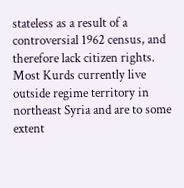stateless as a result of a controversial 1962 census, and therefore lack citizen rights. Most Kurds currently live outside regime territory in northeast Syria and are to some extent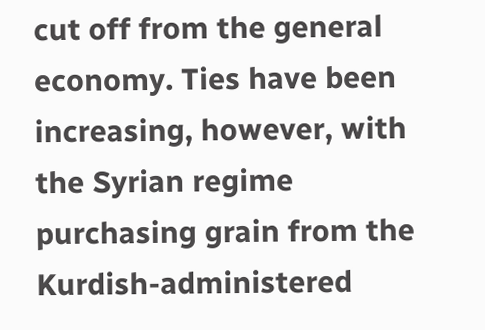cut off from the general economy. Ties have been increasing, however, with the Syrian regime purchasing grain from the Kurdish-administered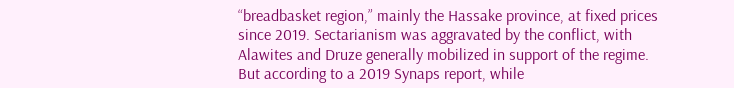“breadbasket region,” mainly the Hassake province, at fixed prices since 2019. Sectarianism was aggravated by the conflict, with Alawites and Druze generally mobilized in support of the regime. But according to a 2019 Synaps report, while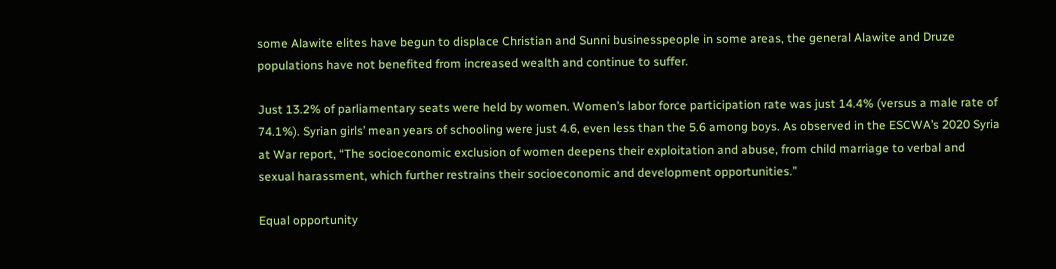some Alawite elites have begun to displace Christian and Sunni businesspeople in some areas, the general Alawite and Druze populations have not benefited from increased wealth and continue to suffer.

Just 13.2% of parliamentary seats were held by women. Women’s labor force participation rate was just 14.4% (versus a male rate of 74.1%). Syrian girls’ mean years of schooling were just 4.6, even less than the 5.6 among boys. As observed in the ESCWA’s 2020 Syria at War report, “The socioeconomic exclusion of women deepens their exploitation and abuse, from child marriage to verbal and sexual harassment, which further restrains their socioeconomic and development opportunities.”

Equal opportunity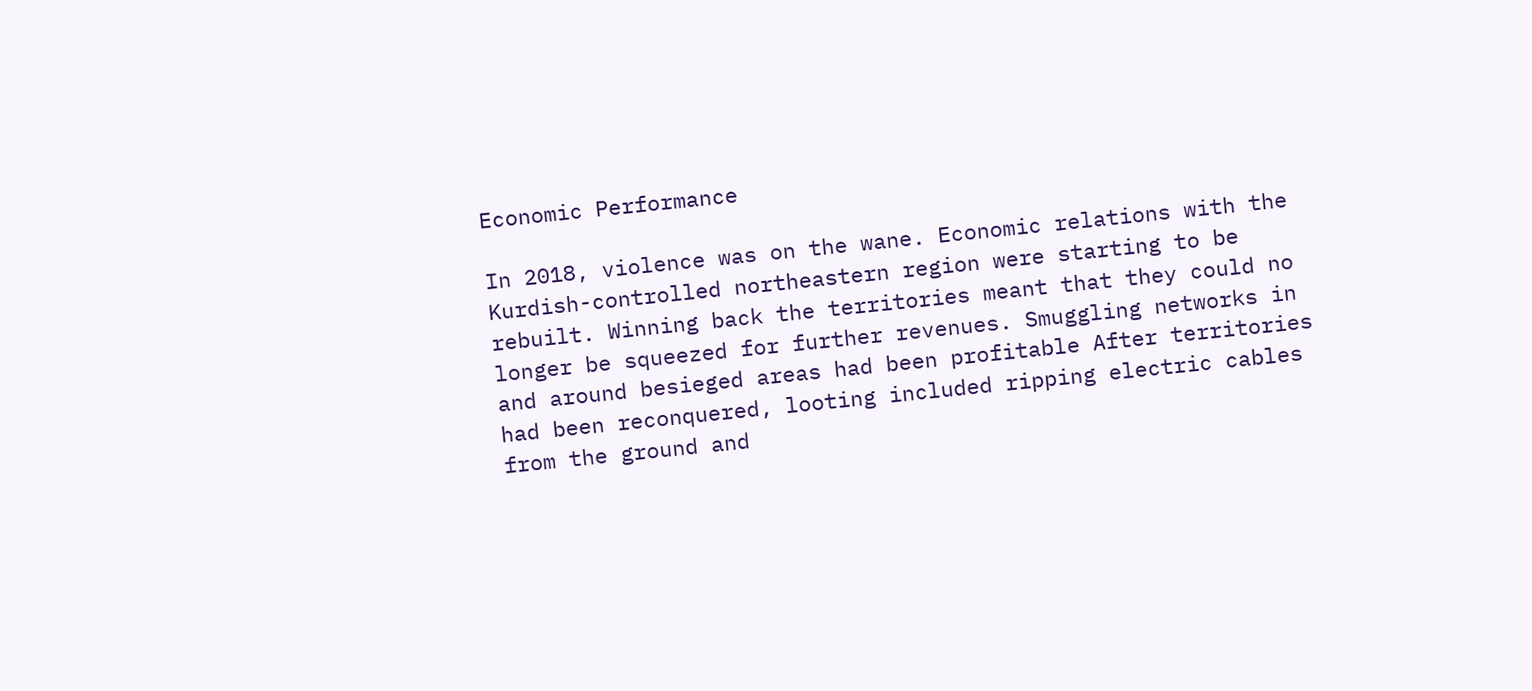Economic Performance

In 2018, violence was on the wane. Economic relations with the Kurdish-controlled northeastern region were starting to be rebuilt. Winning back the territories meant that they could no longer be squeezed for further revenues. Smuggling networks in and around besieged areas had been profitable After territories had been reconquered, looting included ripping electric cables from the ground and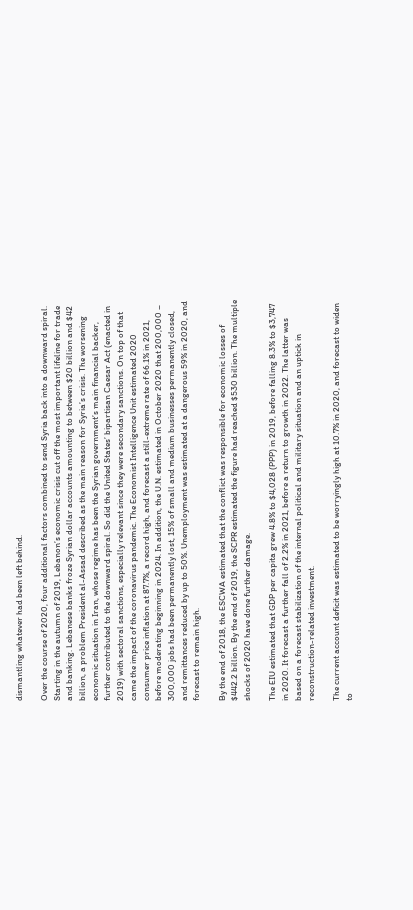dismantling whatever had been left behind.

Over the course of 2020, four additional factors combined to send Syria back into a downward spiral. Starting in the autumn of 2019, Lebanon’s economic crisis cut off the most important lifeline for trade and banking. Lebanese banks froze Syrian dollar accounts amounting to between $20 billion and $42 billion, a problem President al-Assad described as the main reason for Syria’s crisis. The worsening economic situation in Iran, whose regime has been the Syrian government’s main financial backer, further contributed to the downward spiral. So did the United States’ bipartisan Caesar Act (enacted in 2019) with sectoral sanctions, especially relevant since they were secondary sanctions. On top of that came the impact of the coronavirus pandemic. The Economist Intelligence Unit estimated 2020 consumer price inflation at 87.7%, a record high, and forecast a still-extreme rate of 66.1% in 2021, before moderating beginning in 2024. In addition, the U.N. estimated in October 2020 that 200,000 – 300,000 jobs had been permanently lost, 15% of small and medium businesses permanently closed, and remittances reduced by up to 50%. Unemployment was estimated at a dangerous 59% in 2020, and forecast to remain high.

By the end of 2018, the ESCWA estimated that the conflict was responsible for economic losses of $442.2 billion. By the end of 2019, the SCPR estimated the figure had reached $530 billion. The multiple shocks of 2020 have done further damage.

The EIU estimated that GDP per capita grew 4.8% to $4,028 (PPP) in 2019, before falling 8.3% to $3,747 in 2020. It forecast a further fall of 2.2% in 2021, before a return to growth in 2022. The latter was based on a forecast stabilization of the internal political and military situation and an uptick in reconstruction-related investment.

The current account deficit was estimated to be worryingly high at 10.7% in 2020, and forecast to widen to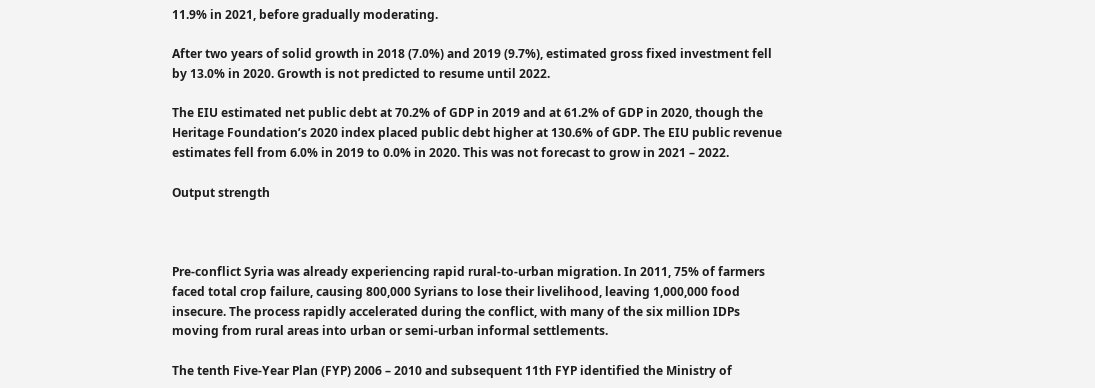11.9% in 2021, before gradually moderating.

After two years of solid growth in 2018 (7.0%) and 2019 (9.7%), estimated gross fixed investment fell by 13.0% in 2020. Growth is not predicted to resume until 2022.

The EIU estimated net public debt at 70.2% of GDP in 2019 and at 61.2% of GDP in 2020, though the Heritage Foundation’s 2020 index placed public debt higher at 130.6% of GDP. The EIU public revenue estimates fell from 6.0% in 2019 to 0.0% in 2020. This was not forecast to grow in 2021 – 2022.

Output strength



Pre-conflict Syria was already experiencing rapid rural-to-urban migration. In 2011, 75% of farmers faced total crop failure, causing 800,000 Syrians to lose their livelihood, leaving 1,000,000 food insecure. The process rapidly accelerated during the conflict, with many of the six million IDPs moving from rural areas into urban or semi-urban informal settlements.

The tenth Five-Year Plan (FYP) 2006 – 2010 and subsequent 11th FYP identified the Ministry of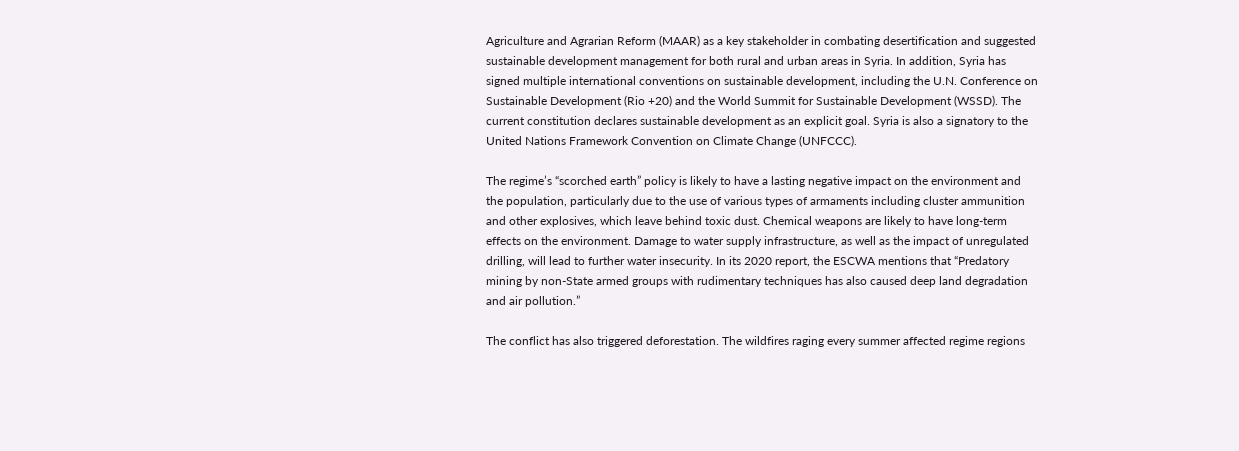Agriculture and Agrarian Reform (MAAR) as a key stakeholder in combating desertification and suggested sustainable development management for both rural and urban areas in Syria. In addition, Syria has signed multiple international conventions on sustainable development, including the U.N. Conference on Sustainable Development (Rio +20) and the World Summit for Sustainable Development (WSSD). The current constitution declares sustainable development as an explicit goal. Syria is also a signatory to the United Nations Framework Convention on Climate Change (UNFCCC).

The regime’s “scorched earth” policy is likely to have a lasting negative impact on the environment and the population, particularly due to the use of various types of armaments including cluster ammunition and other explosives, which leave behind toxic dust. Chemical weapons are likely to have long-term effects on the environment. Damage to water supply infrastructure, as well as the impact of unregulated drilling, will lead to further water insecurity. In its 2020 report, the ESCWA mentions that “Predatory mining by non-State armed groups with rudimentary techniques has also caused deep land degradation and air pollution.”

The conflict has also triggered deforestation. The wildfires raging every summer affected regime regions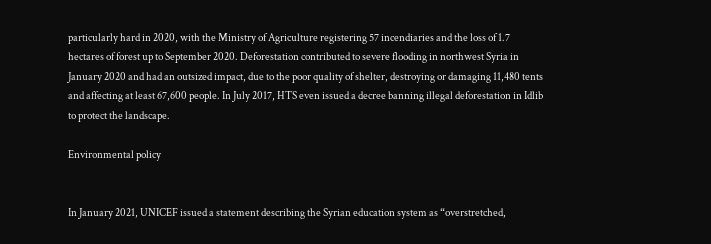particularly hard in 2020, with the Ministry of Agriculture registering 57 incendiaries and the loss of 1.7 hectares of forest up to September 2020. Deforestation contributed to severe flooding in northwest Syria in January 2020 and had an outsized impact, due to the poor quality of shelter, destroying or damaging 11,480 tents and affecting at least 67,600 people. In July 2017, HTS even issued a decree banning illegal deforestation in Idlib to protect the landscape.

Environmental policy


In January 2021, UNICEF issued a statement describing the Syrian education system as “overstretched,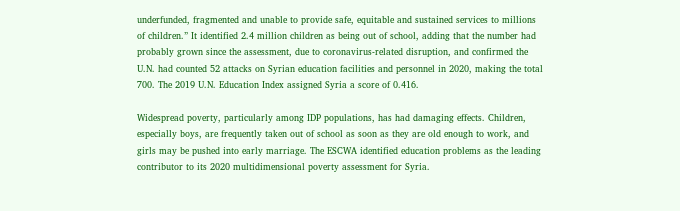underfunded, fragmented and unable to provide safe, equitable and sustained services to millions of children.” It identified 2.4 million children as being out of school, adding that the number had probably grown since the assessment, due to coronavirus-related disruption, and confirmed the U.N. had counted 52 attacks on Syrian education facilities and personnel in 2020, making the total 700. The 2019 U.N. Education Index assigned Syria a score of 0.416.

Widespread poverty, particularly among IDP populations, has had damaging effects. Children, especially boys, are frequently taken out of school as soon as they are old enough to work, and girls may be pushed into early marriage. The ESCWA identified education problems as the leading contributor to its 2020 multidimensional poverty assessment for Syria.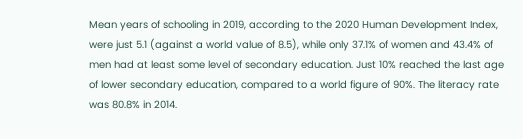Mean years of schooling in 2019, according to the 2020 Human Development Index, were just 5.1 (against a world value of 8.5), while only 37.1% of women and 43.4% of men had at least some level of secondary education. Just 10% reached the last age of lower secondary education, compared to a world figure of 90%. The literacy rate was 80.8% in 2014.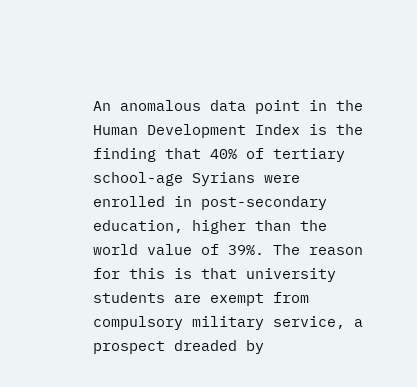An anomalous data point in the Human Development Index is the finding that 40% of tertiary school-age Syrians were enrolled in post-secondary education, higher than the world value of 39%. The reason for this is that university students are exempt from compulsory military service, a prospect dreaded by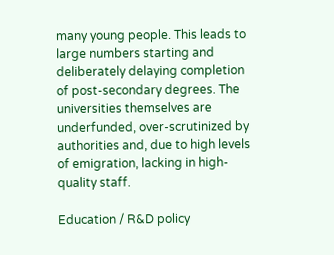many young people. This leads to large numbers starting and deliberately delaying completion of post-secondary degrees. The universities themselves are underfunded, over-scrutinized by authorities and, due to high levels of emigration, lacking in high-quality staff.

Education / R&D policy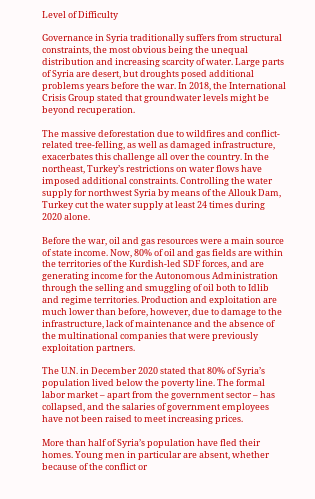Level of Difficulty

Governance in Syria traditionally suffers from structural constraints, the most obvious being the unequal distribution and increasing scarcity of water. Large parts of Syria are desert, but droughts posed additional problems years before the war. In 2018, the International Crisis Group stated that groundwater levels might be beyond recuperation.

The massive deforestation due to wildfires and conflict-related tree-felling, as well as damaged infrastructure, exacerbates this challenge all over the country. In the northeast, Turkey’s restrictions on water flows have imposed additional constraints. Controlling the water supply for northwest Syria by means of the Allouk Dam, Turkey cut the water supply at least 24 times during 2020 alone.

Before the war, oil and gas resources were a main source of state income. Now, 80% of oil and gas fields are within the territories of the Kurdish-led SDF forces, and are generating income for the Autonomous Administration through the selling and smuggling of oil both to Idlib and regime territories. Production and exploitation are much lower than before, however, due to damage to the infrastructure, lack of maintenance and the absence of the multinational companies that were previously exploitation partners.

The U.N. in December 2020 stated that 80% of Syria’s population lived below the poverty line. The formal labor market – apart from the government sector – has collapsed, and the salaries of government employees have not been raised to meet increasing prices.

More than half of Syria’s population have fled their homes. Young men in particular are absent, whether because of the conflict or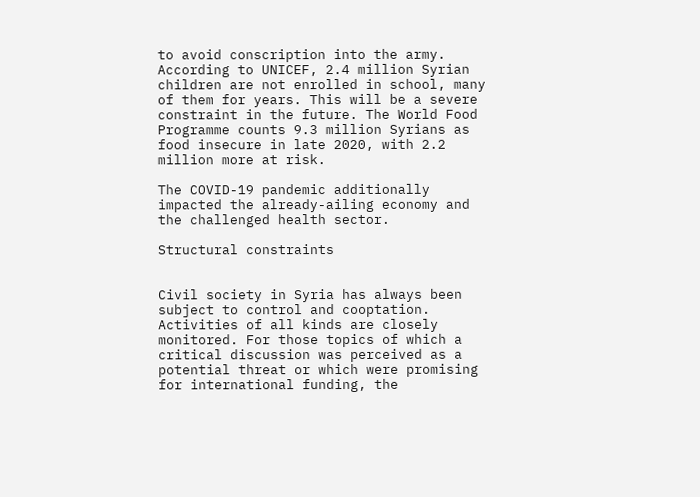to avoid conscription into the army. According to UNICEF, 2.4 million Syrian children are not enrolled in school, many of them for years. This will be a severe constraint in the future. The World Food Programme counts 9.3 million Syrians as food insecure in late 2020, with 2.2 million more at risk.

The COVID-19 pandemic additionally impacted the already-ailing economy and the challenged health sector.

Structural constraints


Civil society in Syria has always been subject to control and cooptation. Activities of all kinds are closely monitored. For those topics of which a critical discussion was perceived as a potential threat or which were promising for international funding, the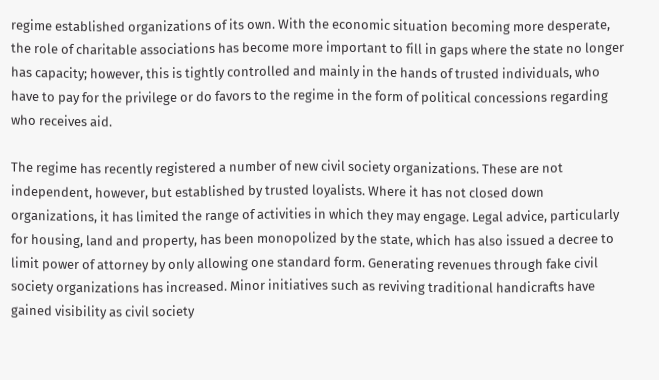regime established organizations of its own. With the economic situation becoming more desperate, the role of charitable associations has become more important to fill in gaps where the state no longer has capacity; however, this is tightly controlled and mainly in the hands of trusted individuals, who have to pay for the privilege or do favors to the regime in the form of political concessions regarding who receives aid.

The regime has recently registered a number of new civil society organizations. These are not independent, however, but established by trusted loyalists. Where it has not closed down organizations, it has limited the range of activities in which they may engage. Legal advice, particularly for housing, land and property, has been monopolized by the state, which has also issued a decree to limit power of attorney by only allowing one standard form. Generating revenues through fake civil society organizations has increased. Minor initiatives such as reviving traditional handicrafts have gained visibility as civil society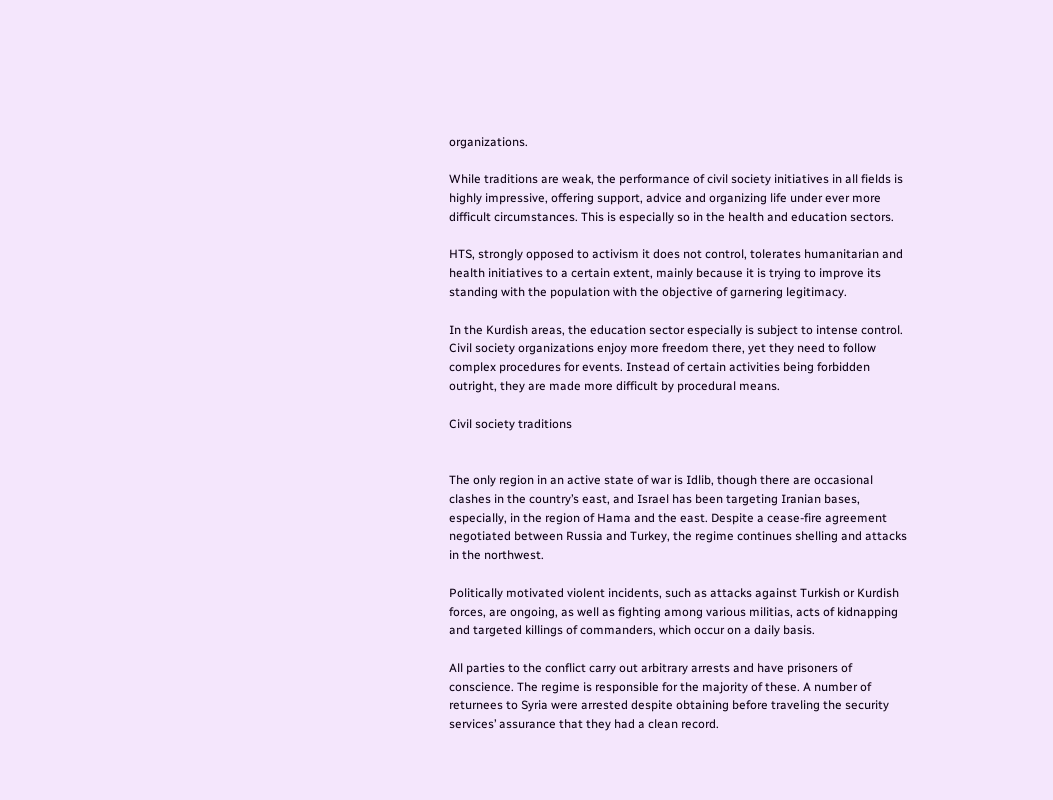organizations.

While traditions are weak, the performance of civil society initiatives in all fields is highly impressive, offering support, advice and organizing life under ever more difficult circumstances. This is especially so in the health and education sectors.

HTS, strongly opposed to activism it does not control, tolerates humanitarian and health initiatives to a certain extent, mainly because it is trying to improve its standing with the population with the objective of garnering legitimacy.

In the Kurdish areas, the education sector especially is subject to intense control. Civil society organizations enjoy more freedom there, yet they need to follow complex procedures for events. Instead of certain activities being forbidden outright, they are made more difficult by procedural means.

Civil society traditions


The only region in an active state of war is Idlib, though there are occasional clashes in the country’s east, and Israel has been targeting Iranian bases, especially, in the region of Hama and the east. Despite a cease-fire agreement negotiated between Russia and Turkey, the regime continues shelling and attacks in the northwest.

Politically motivated violent incidents, such as attacks against Turkish or Kurdish forces, are ongoing, as well as fighting among various militias, acts of kidnapping and targeted killings of commanders, which occur on a daily basis.

All parties to the conflict carry out arbitrary arrests and have prisoners of conscience. The regime is responsible for the majority of these. A number of returnees to Syria were arrested despite obtaining before traveling the security services’ assurance that they had a clean record.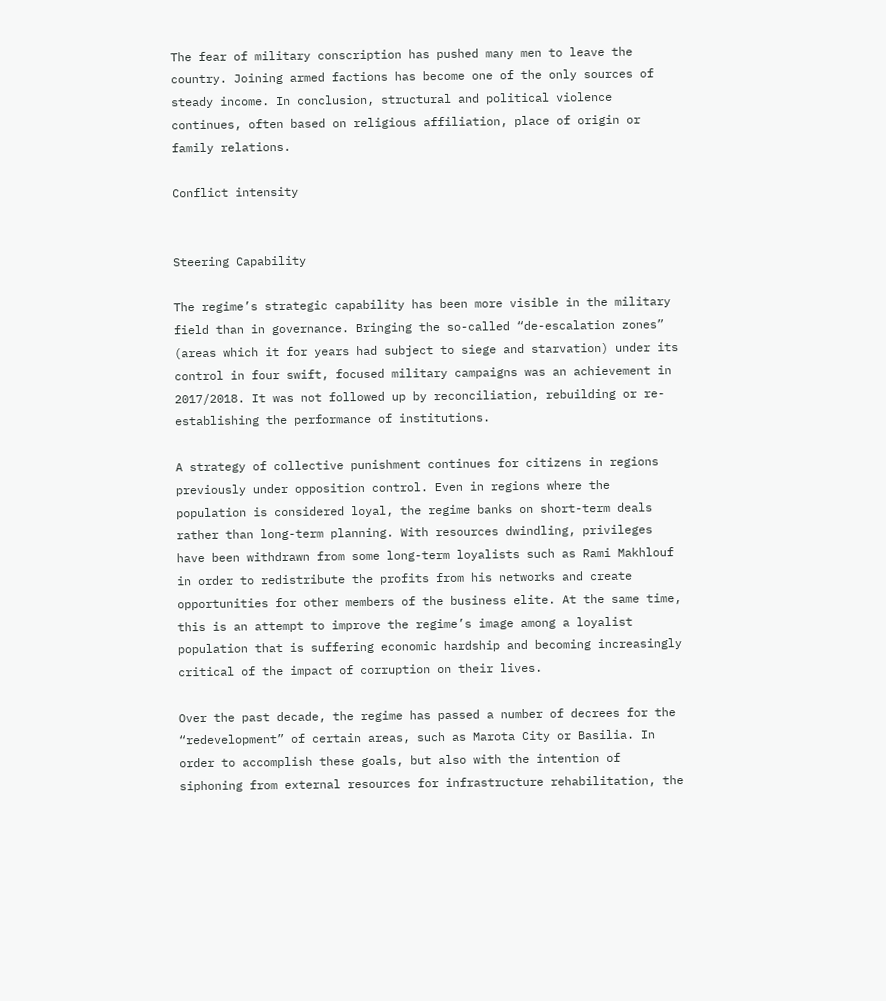The fear of military conscription has pushed many men to leave the country. Joining armed factions has become one of the only sources of steady income. In conclusion, structural and political violence continues, often based on religious affiliation, place of origin or family relations.

Conflict intensity


Steering Capability

The regime’s strategic capability has been more visible in the military field than in governance. Bringing the so-called “de-escalation zones” (areas which it for years had subject to siege and starvation) under its control in four swift, focused military campaigns was an achievement in 2017/2018. It was not followed up by reconciliation, rebuilding or re-establishing the performance of institutions.

A strategy of collective punishment continues for citizens in regions previously under opposition control. Even in regions where the population is considered loyal, the regime banks on short-term deals rather than long-term planning. With resources dwindling, privileges have been withdrawn from some long-term loyalists such as Rami Makhlouf in order to redistribute the profits from his networks and create opportunities for other members of the business elite. At the same time, this is an attempt to improve the regime’s image among a loyalist population that is suffering economic hardship and becoming increasingly critical of the impact of corruption on their lives.

Over the past decade, the regime has passed a number of decrees for the “redevelopment” of certain areas, such as Marota City or Basilia. In order to accomplish these goals, but also with the intention of siphoning from external resources for infrastructure rehabilitation, the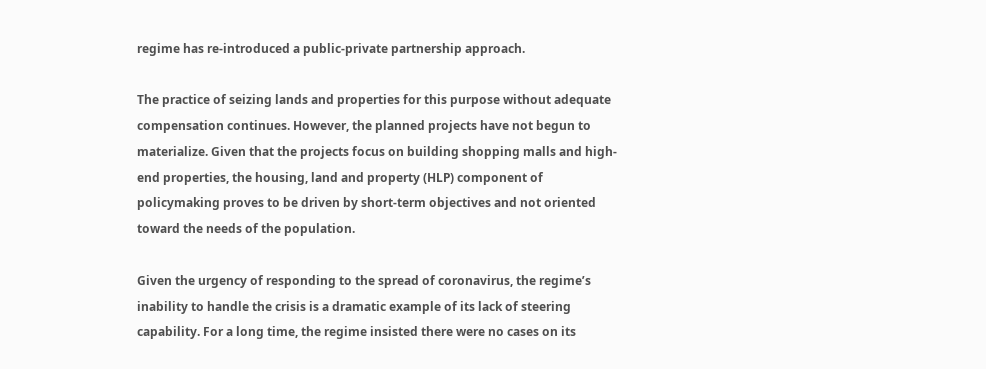regime has re-introduced a public-private partnership approach.

The practice of seizing lands and properties for this purpose without adequate compensation continues. However, the planned projects have not begun to materialize. Given that the projects focus on building shopping malls and high-end properties, the housing, land and property (HLP) component of policymaking proves to be driven by short-term objectives and not oriented toward the needs of the population.

Given the urgency of responding to the spread of coronavirus, the regime’s inability to handle the crisis is a dramatic example of its lack of steering capability. For a long time, the regime insisted there were no cases on its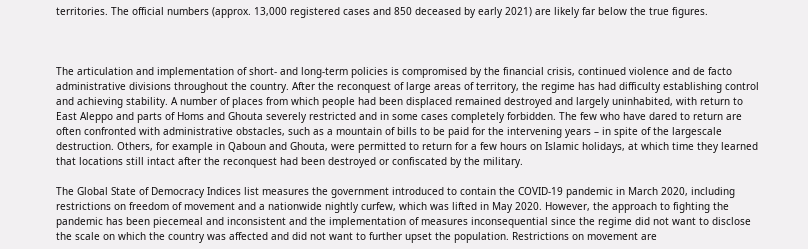territories. The official numbers (approx. 13,000 registered cases and 850 deceased by early 2021) are likely far below the true figures.



The articulation and implementation of short- and long-term policies is compromised by the financial crisis, continued violence and de facto administrative divisions throughout the country. After the reconquest of large areas of territory, the regime has had difficulty establishing control and achieving stability. A number of places from which people had been displaced remained destroyed and largely uninhabited, with return to East Aleppo and parts of Homs and Ghouta severely restricted and in some cases completely forbidden. The few who have dared to return are often confronted with administrative obstacles, such as a mountain of bills to be paid for the intervening years – in spite of the largescale destruction. Others, for example in Qaboun and Ghouta, were permitted to return for a few hours on Islamic holidays, at which time they learned that locations still intact after the reconquest had been destroyed or confiscated by the military.

The Global State of Democracy Indices list measures the government introduced to contain the COVID-19 pandemic in March 2020, including restrictions on freedom of movement and a nationwide nightly curfew, which was lifted in May 2020. However, the approach to fighting the pandemic has been piecemeal and inconsistent and the implementation of measures inconsequential since the regime did not want to disclose the scale on which the country was affected and did not want to further upset the population. Restrictions on movement are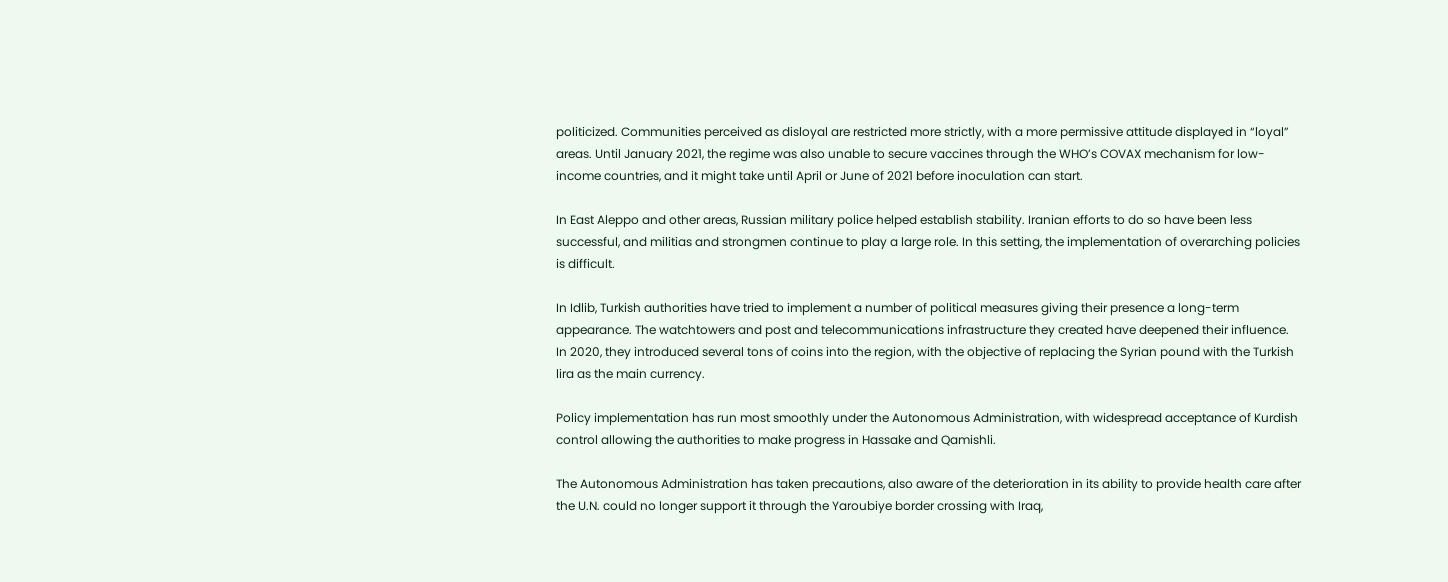politicized. Communities perceived as disloyal are restricted more strictly, with a more permissive attitude displayed in “loyal” areas. Until January 2021, the regime was also unable to secure vaccines through the WHO’s COVAX mechanism for low-income countries, and it might take until April or June of 2021 before inoculation can start.

In East Aleppo and other areas, Russian military police helped establish stability. Iranian efforts to do so have been less successful, and militias and strongmen continue to play a large role. In this setting, the implementation of overarching policies is difficult.

In Idlib, Turkish authorities have tried to implement a number of political measures giving their presence a long-term appearance. The watchtowers and post and telecommunications infrastructure they created have deepened their influence. In 2020, they introduced several tons of coins into the region, with the objective of replacing the Syrian pound with the Turkish lira as the main currency.

Policy implementation has run most smoothly under the Autonomous Administration, with widespread acceptance of Kurdish control allowing the authorities to make progress in Hassake and Qamishli.

The Autonomous Administration has taken precautions, also aware of the deterioration in its ability to provide health care after the U.N. could no longer support it through the Yaroubiye border crossing with Iraq,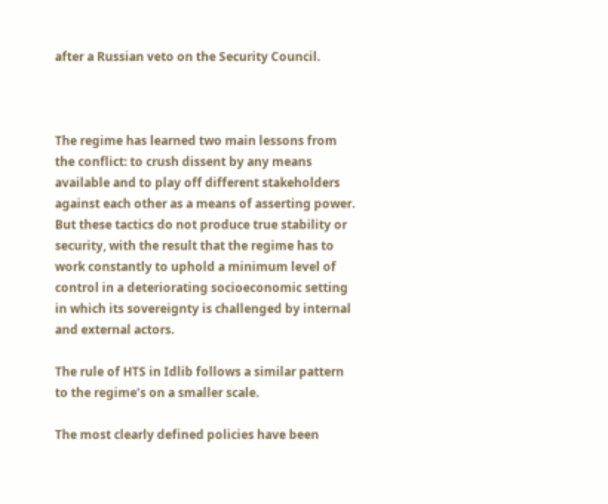after a Russian veto on the Security Council.



The regime has learned two main lessons from the conflict: to crush dissent by any means available and to play off different stakeholders against each other as a means of asserting power. But these tactics do not produce true stability or security, with the result that the regime has to work constantly to uphold a minimum level of control in a deteriorating socioeconomic setting in which its sovereignty is challenged by internal and external actors.

The rule of HTS in Idlib follows a similar pattern to the regime’s on a smaller scale.

The most clearly defined policies have been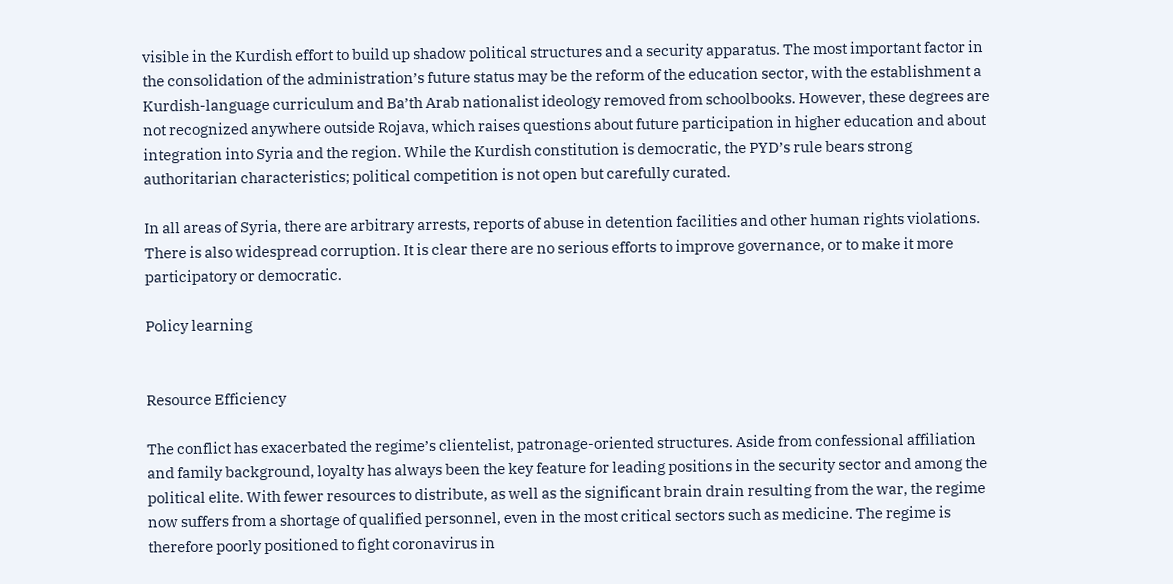visible in the Kurdish effort to build up shadow political structures and a security apparatus. The most important factor in the consolidation of the administration’s future status may be the reform of the education sector, with the establishment a Kurdish-language curriculum and Ba’th Arab nationalist ideology removed from schoolbooks. However, these degrees are not recognized anywhere outside Rojava, which raises questions about future participation in higher education and about integration into Syria and the region. While the Kurdish constitution is democratic, the PYD’s rule bears strong authoritarian characteristics; political competition is not open but carefully curated.

In all areas of Syria, there are arbitrary arrests, reports of abuse in detention facilities and other human rights violations. There is also widespread corruption. It is clear there are no serious efforts to improve governance, or to make it more participatory or democratic.

Policy learning


Resource Efficiency

The conflict has exacerbated the regime’s clientelist, patronage-oriented structures. Aside from confessional affiliation and family background, loyalty has always been the key feature for leading positions in the security sector and among the political elite. With fewer resources to distribute, as well as the significant brain drain resulting from the war, the regime now suffers from a shortage of qualified personnel, even in the most critical sectors such as medicine. The regime is therefore poorly positioned to fight coronavirus in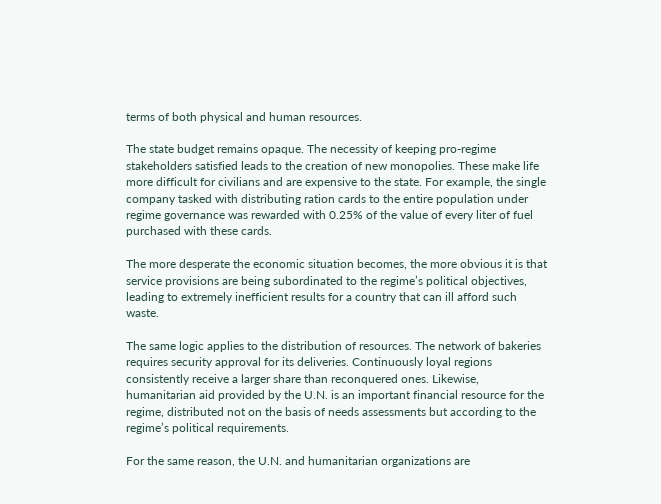terms of both physical and human resources.

The state budget remains opaque. The necessity of keeping pro-regime stakeholders satisfied leads to the creation of new monopolies. These make life more difficult for civilians and are expensive to the state. For example, the single company tasked with distributing ration cards to the entire population under regime governance was rewarded with 0.25% of the value of every liter of fuel purchased with these cards.

The more desperate the economic situation becomes, the more obvious it is that service provisions are being subordinated to the regime’s political objectives, leading to extremely inefficient results for a country that can ill afford such waste.

The same logic applies to the distribution of resources. The network of bakeries requires security approval for its deliveries. Continuously loyal regions consistently receive a larger share than reconquered ones. Likewise, humanitarian aid provided by the U.N. is an important financial resource for the regime, distributed not on the basis of needs assessments but according to the regime’s political requirements.

For the same reason, the U.N. and humanitarian organizations are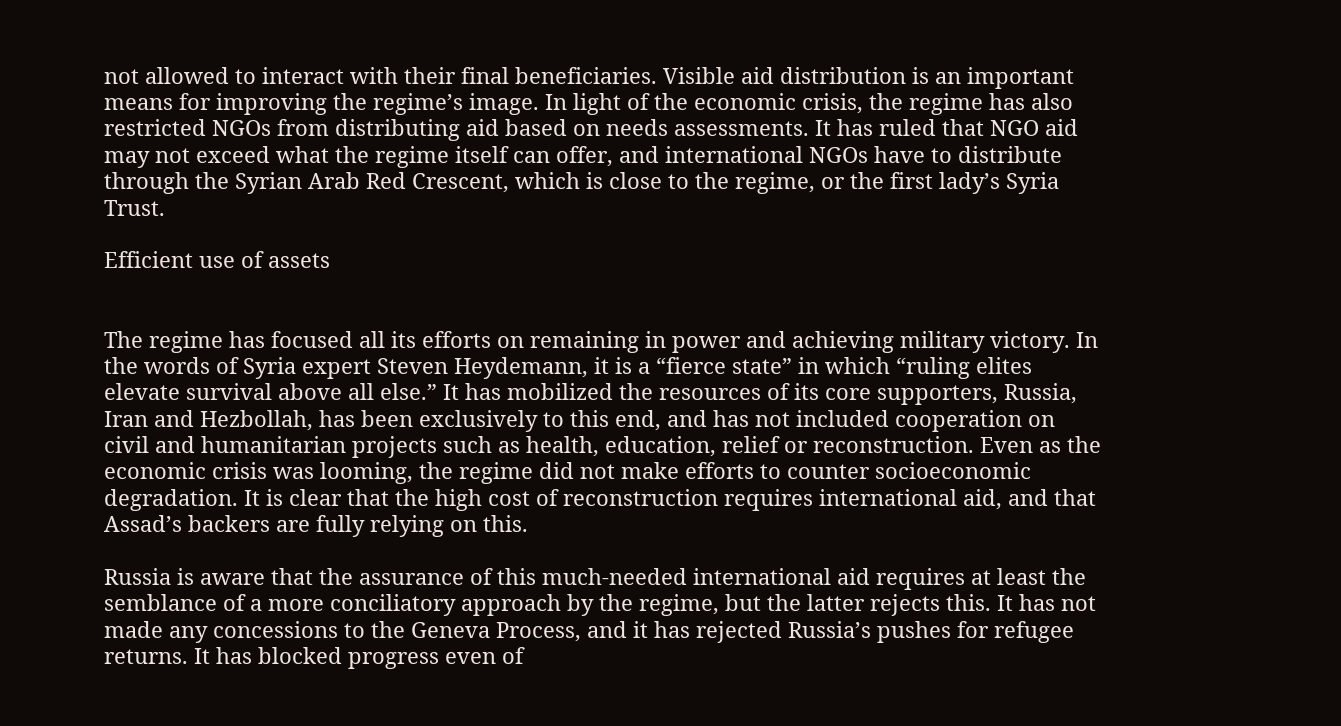not allowed to interact with their final beneficiaries. Visible aid distribution is an important means for improving the regime’s image. In light of the economic crisis, the regime has also restricted NGOs from distributing aid based on needs assessments. It has ruled that NGO aid may not exceed what the regime itself can offer, and international NGOs have to distribute through the Syrian Arab Red Crescent, which is close to the regime, or the first lady’s Syria Trust.

Efficient use of assets


The regime has focused all its efforts on remaining in power and achieving military victory. In the words of Syria expert Steven Heydemann, it is a “fierce state” in which “ruling elites elevate survival above all else.” It has mobilized the resources of its core supporters, Russia, Iran and Hezbollah, has been exclusively to this end, and has not included cooperation on civil and humanitarian projects such as health, education, relief or reconstruction. Even as the economic crisis was looming, the regime did not make efforts to counter socioeconomic degradation. It is clear that the high cost of reconstruction requires international aid, and that Assad’s backers are fully relying on this.

Russia is aware that the assurance of this much-needed international aid requires at least the semblance of a more conciliatory approach by the regime, but the latter rejects this. It has not made any concessions to the Geneva Process, and it has rejected Russia’s pushes for refugee returns. It has blocked progress even of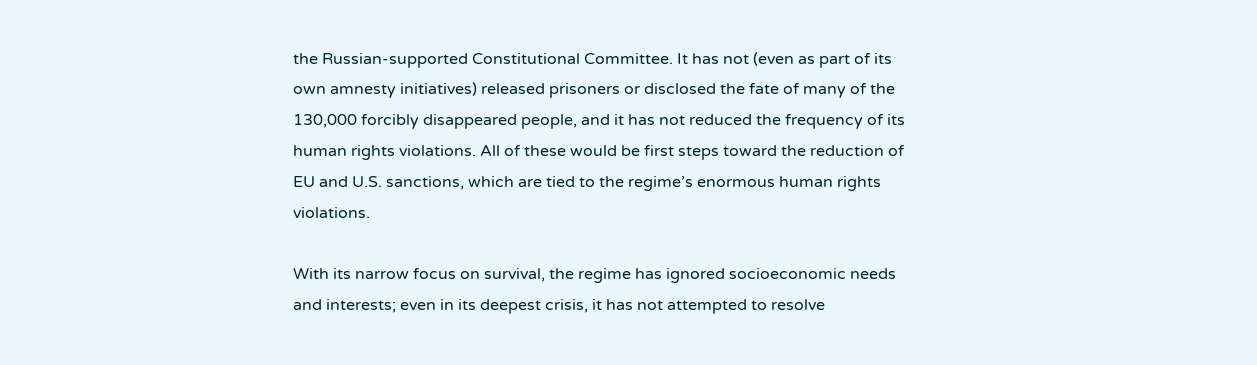the Russian-supported Constitutional Committee. It has not (even as part of its own amnesty initiatives) released prisoners or disclosed the fate of many of the 130,000 forcibly disappeared people, and it has not reduced the frequency of its human rights violations. All of these would be first steps toward the reduction of EU and U.S. sanctions, which are tied to the regime’s enormous human rights violations.

With its narrow focus on survival, the regime has ignored socioeconomic needs and interests; even in its deepest crisis, it has not attempted to resolve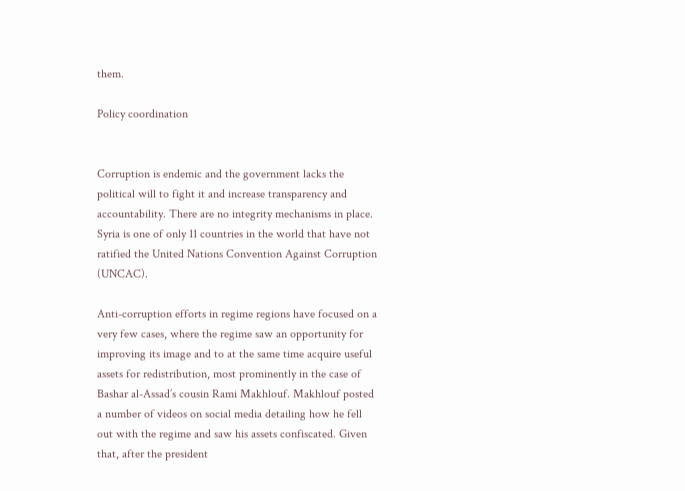them.

Policy coordination


Corruption is endemic and the government lacks the political will to fight it and increase transparency and accountability. There are no integrity mechanisms in place. Syria is one of only 11 countries in the world that have not ratified the United Nations Convention Against Corruption (UNCAC).

Anti-corruption efforts in regime regions have focused on a very few cases, where the regime saw an opportunity for improving its image and to at the same time acquire useful assets for redistribution, most prominently in the case of Bashar al-Assad’s cousin Rami Makhlouf. Makhlouf posted a number of videos on social media detailing how he fell out with the regime and saw his assets confiscated. Given that, after the president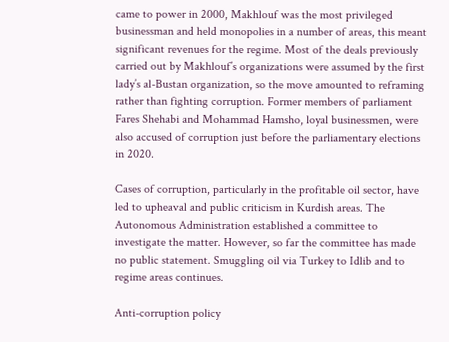came to power in 2000, Makhlouf was the most privileged businessman and held monopolies in a number of areas, this meant significant revenues for the regime. Most of the deals previously carried out by Makhlouf’s organizations were assumed by the first lady’s al-Bustan organization, so the move amounted to reframing rather than fighting corruption. Former members of parliament Fares Shehabi and Mohammad Hamsho, loyal businessmen, were also accused of corruption just before the parliamentary elections in 2020.

Cases of corruption, particularly in the profitable oil sector, have led to upheaval and public criticism in Kurdish areas. The Autonomous Administration established a committee to investigate the matter. However, so far the committee has made no public statement. Smuggling oil via Turkey to Idlib and to regime areas continues.

Anti-corruption policy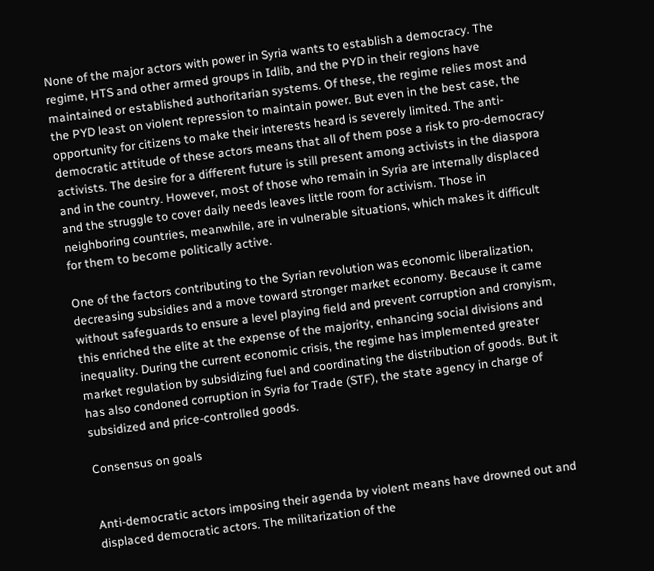None of the major actors with power in Syria wants to establish a democracy. The regime, HTS and other armed groups in Idlib, and the PYD in their regions have maintained or established authoritarian systems. Of these, the regime relies most and the PYD least on violent repression to maintain power. But even in the best case, the opportunity for citizens to make their interests heard is severely limited. The anti-democratic attitude of these actors means that all of them pose a risk to pro-democracy activists. The desire for a different future is still present among activists in the diaspora and in the country. However, most of those who remain in Syria are internally displaced and the struggle to cover daily needs leaves little room for activism. Those in neighboring countries, meanwhile, are in vulnerable situations, which makes it difficult for them to become politically active.

One of the factors contributing to the Syrian revolution was economic liberalization, decreasing subsidies and a move toward stronger market economy. Because it came without safeguards to ensure a level playing field and prevent corruption and cronyism, this enriched the elite at the expense of the majority, enhancing social divisions and inequality. During the current economic crisis, the regime has implemented greater market regulation by subsidizing fuel and coordinating the distribution of goods. But it has also condoned corruption in Syria for Trade (STF), the state agency in charge of subsidized and price-controlled goods.

Consensus on goals


Anti-democratic actors imposing their agenda by violent means have drowned out and displaced democratic actors. The militarization of the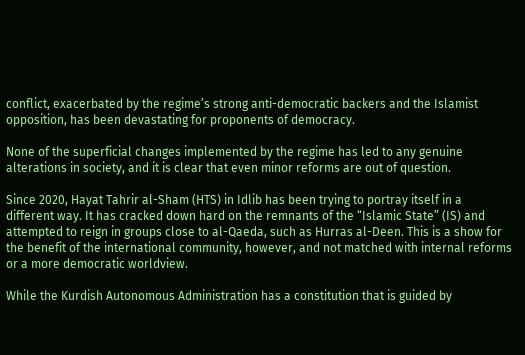conflict, exacerbated by the regime’s strong anti-democratic backers and the Islamist opposition, has been devastating for proponents of democracy.

None of the superficial changes implemented by the regime has led to any genuine alterations in society, and it is clear that even minor reforms are out of question.

Since 2020, Hayat Tahrir al-Sham (HTS) in Idlib has been trying to portray itself in a different way. It has cracked down hard on the remnants of the “Islamic State” (IS) and attempted to reign in groups close to al-Qaeda, such as Hurras al-Deen. This is a show for the benefit of the international community, however, and not matched with internal reforms or a more democratic worldview.

While the Kurdish Autonomous Administration has a constitution that is guided by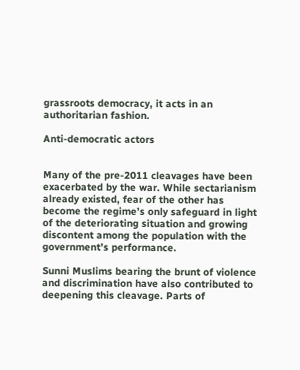grassroots democracy, it acts in an authoritarian fashion.

Anti-democratic actors


Many of the pre-2011 cleavages have been exacerbated by the war. While sectarianism already existed, fear of the other has become the regime’s only safeguard in light of the deteriorating situation and growing discontent among the population with the government’s performance.

Sunni Muslims bearing the brunt of violence and discrimination have also contributed to deepening this cleavage. Parts of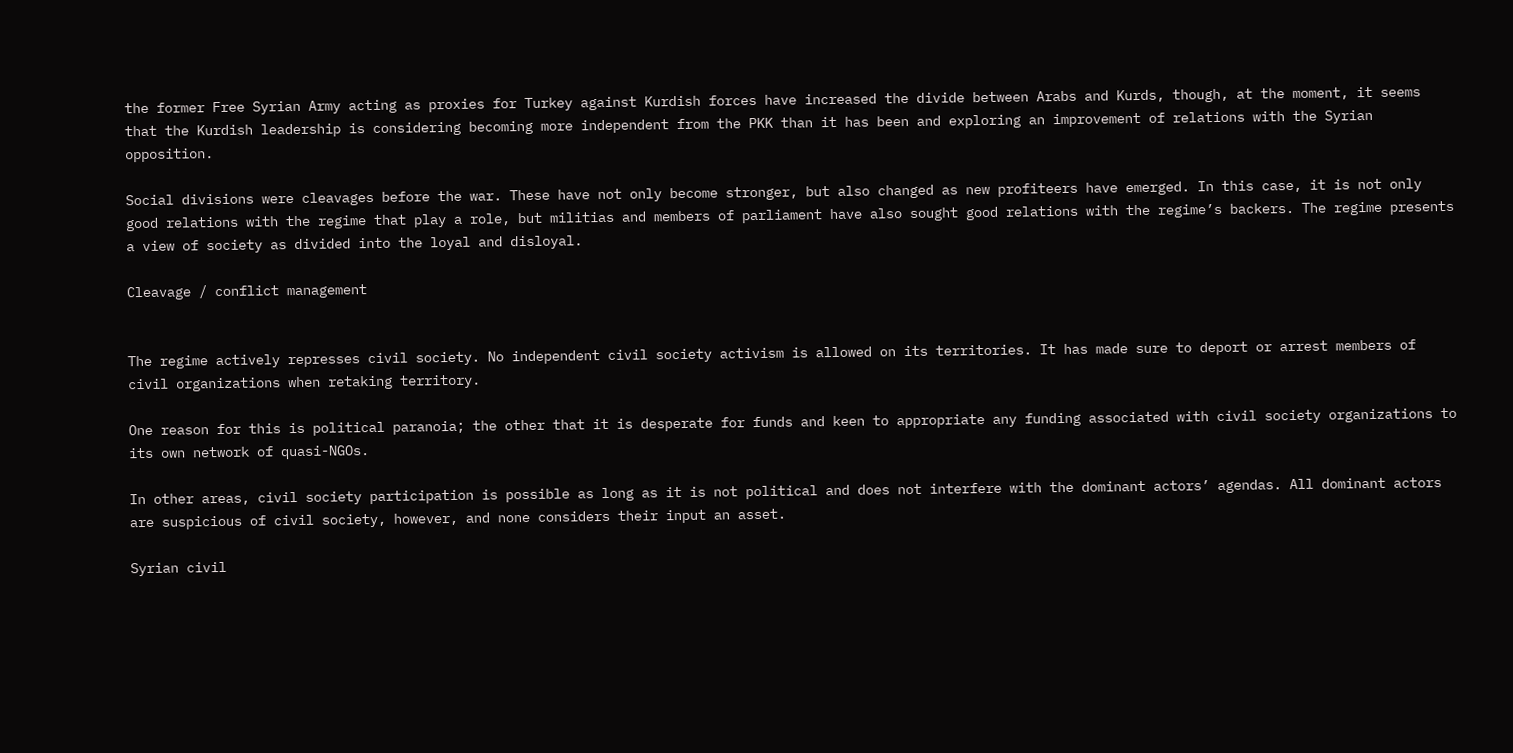the former Free Syrian Army acting as proxies for Turkey against Kurdish forces have increased the divide between Arabs and Kurds, though, at the moment, it seems that the Kurdish leadership is considering becoming more independent from the PKK than it has been and exploring an improvement of relations with the Syrian opposition.

Social divisions were cleavages before the war. These have not only become stronger, but also changed as new profiteers have emerged. In this case, it is not only good relations with the regime that play a role, but militias and members of parliament have also sought good relations with the regime’s backers. The regime presents a view of society as divided into the loyal and disloyal.

Cleavage / conflict management


The regime actively represses civil society. No independent civil society activism is allowed on its territories. It has made sure to deport or arrest members of civil organizations when retaking territory.

One reason for this is political paranoia; the other that it is desperate for funds and keen to appropriate any funding associated with civil society organizations to its own network of quasi-NGOs.

In other areas, civil society participation is possible as long as it is not political and does not interfere with the dominant actors’ agendas. All dominant actors are suspicious of civil society, however, and none considers their input an asset.

Syrian civil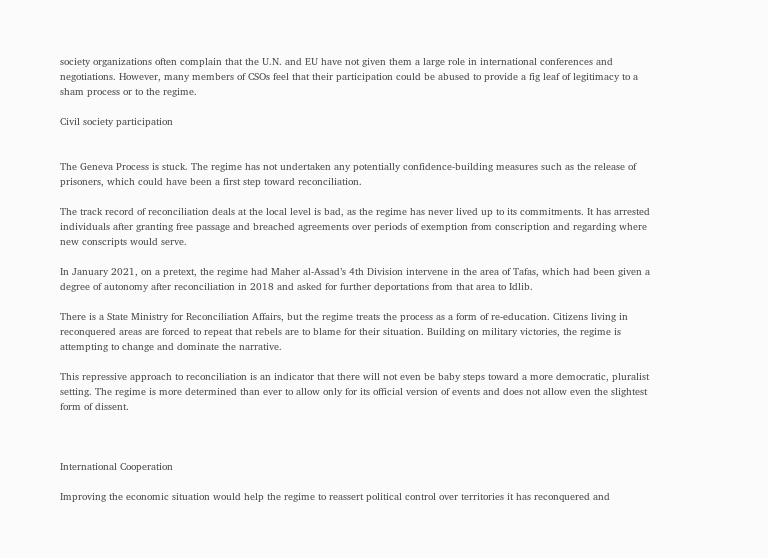society organizations often complain that the U.N. and EU have not given them a large role in international conferences and negotiations. However, many members of CSOs feel that their participation could be abused to provide a fig leaf of legitimacy to a sham process or to the regime.

Civil society participation


The Geneva Process is stuck. The regime has not undertaken any potentially confidence-building measures such as the release of prisoners, which could have been a first step toward reconciliation.

The track record of reconciliation deals at the local level is bad, as the regime has never lived up to its commitments. It has arrested individuals after granting free passage and breached agreements over periods of exemption from conscription and regarding where new conscripts would serve.

In January 2021, on a pretext, the regime had Maher al-Assad’s 4th Division intervene in the area of Tafas, which had been given a degree of autonomy after reconciliation in 2018 and asked for further deportations from that area to Idlib.

There is a State Ministry for Reconciliation Affairs, but the regime treats the process as a form of re-education. Citizens living in reconquered areas are forced to repeat that rebels are to blame for their situation. Building on military victories, the regime is attempting to change and dominate the narrative.

This repressive approach to reconciliation is an indicator that there will not even be baby steps toward a more democratic, pluralist setting. The regime is more determined than ever to allow only for its official version of events and does not allow even the slightest form of dissent.



International Cooperation

Improving the economic situation would help the regime to reassert political control over territories it has reconquered and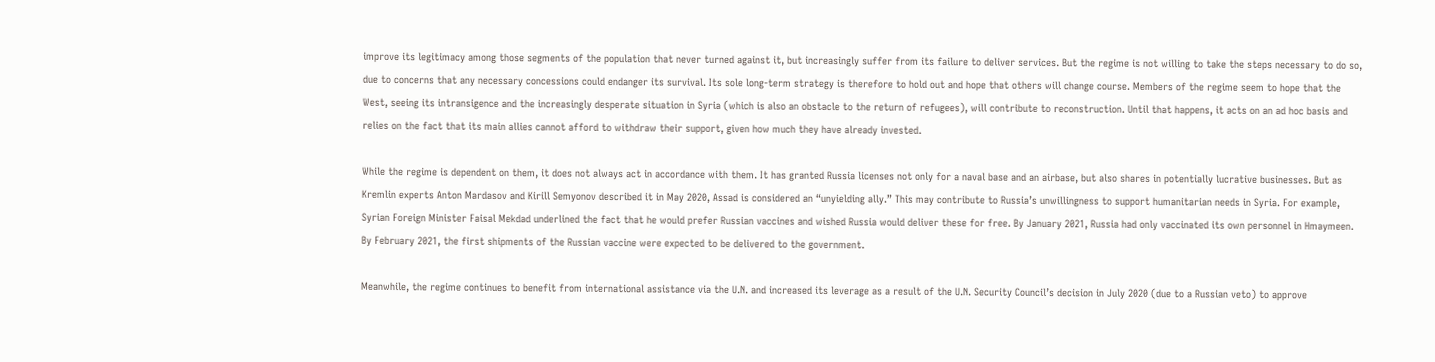improve its legitimacy among those segments of the population that never turned against it, but increasingly suffer from its failure to deliver services. But the regime is not willing to take the steps necessary to do so, due to concerns that any necessary concessions could endanger its survival. Its sole long-term strategy is therefore to hold out and hope that others will change course. Members of the regime seem to hope that the West, seeing its intransigence and the increasingly desperate situation in Syria (which is also an obstacle to the return of refugees), will contribute to reconstruction. Until that happens, it acts on an ad hoc basis and relies on the fact that its main allies cannot afford to withdraw their support, given how much they have already invested.

While the regime is dependent on them, it does not always act in accordance with them. It has granted Russia licenses not only for a naval base and an airbase, but also shares in potentially lucrative businesses. But as Kremlin experts Anton Mardasov and Kirill Semyonov described it in May 2020, Assad is considered an “unyielding ally.” This may contribute to Russia’s unwillingness to support humanitarian needs in Syria. For example, Syrian Foreign Minister Faisal Mekdad underlined the fact that he would prefer Russian vaccines and wished Russia would deliver these for free. By January 2021, Russia had only vaccinated its own personnel in Hmaymeen. By February 2021, the first shipments of the Russian vaccine were expected to be delivered to the government.

Meanwhile, the regime continues to benefit from international assistance via the U.N. and increased its leverage as a result of the U.N. Security Council’s decision in July 2020 (due to a Russian veto) to approve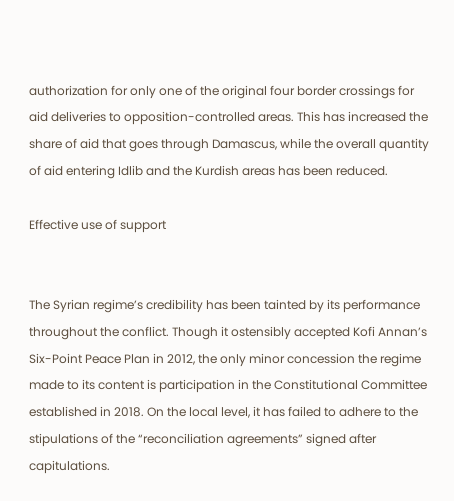authorization for only one of the original four border crossings for aid deliveries to opposition-controlled areas. This has increased the share of aid that goes through Damascus, while the overall quantity of aid entering Idlib and the Kurdish areas has been reduced.

Effective use of support


The Syrian regime’s credibility has been tainted by its performance throughout the conflict. Though it ostensibly accepted Kofi Annan’s Six-Point Peace Plan in 2012, the only minor concession the regime made to its content is participation in the Constitutional Committee established in 2018. On the local level, it has failed to adhere to the stipulations of the “reconciliation agreements” signed after capitulations.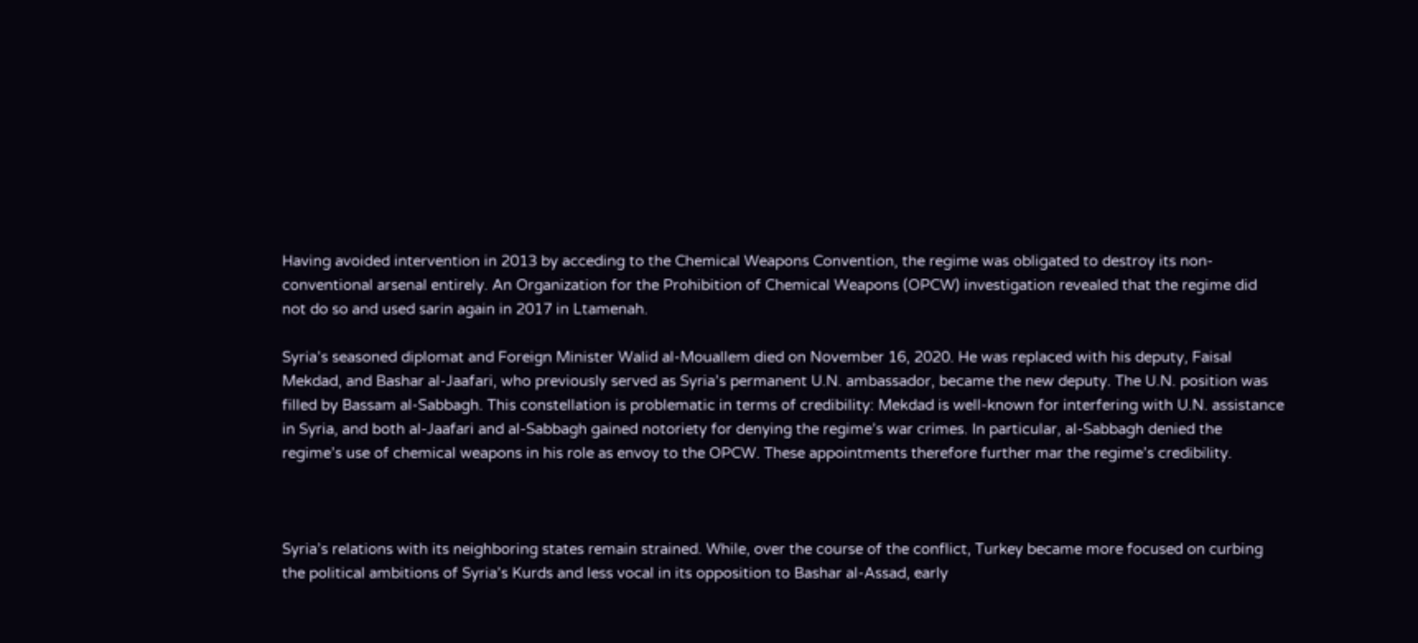Having avoided intervention in 2013 by acceding to the Chemical Weapons Convention, the regime was obligated to destroy its non-conventional arsenal entirely. An Organization for the Prohibition of Chemical Weapons (OPCW) investigation revealed that the regime did not do so and used sarin again in 2017 in Ltamenah.

Syria’s seasoned diplomat and Foreign Minister Walid al-Mouallem died on November 16, 2020. He was replaced with his deputy, Faisal Mekdad, and Bashar al-Jaafari, who previously served as Syria’s permanent U.N. ambassador, became the new deputy. The U.N. position was filled by Bassam al-Sabbagh. This constellation is problematic in terms of credibility: Mekdad is well-known for interfering with U.N. assistance in Syria, and both al-Jaafari and al-Sabbagh gained notoriety for denying the regime’s war crimes. In particular, al-Sabbagh denied the regime’s use of chemical weapons in his role as envoy to the OPCW. These appointments therefore further mar the regime’s credibility.



Syria’s relations with its neighboring states remain strained. While, over the course of the conflict, Turkey became more focused on curbing the political ambitions of Syria’s Kurds and less vocal in its opposition to Bashar al-Assad, early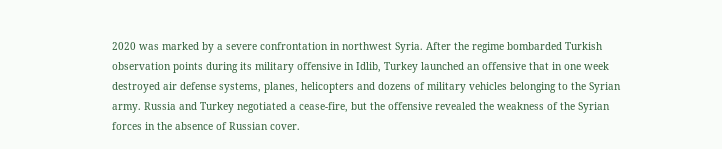2020 was marked by a severe confrontation in northwest Syria. After the regime bombarded Turkish observation points during its military offensive in Idlib, Turkey launched an offensive that in one week destroyed air defense systems, planes, helicopters and dozens of military vehicles belonging to the Syrian army. Russia and Turkey negotiated a cease-fire, but the offensive revealed the weakness of the Syrian forces in the absence of Russian cover.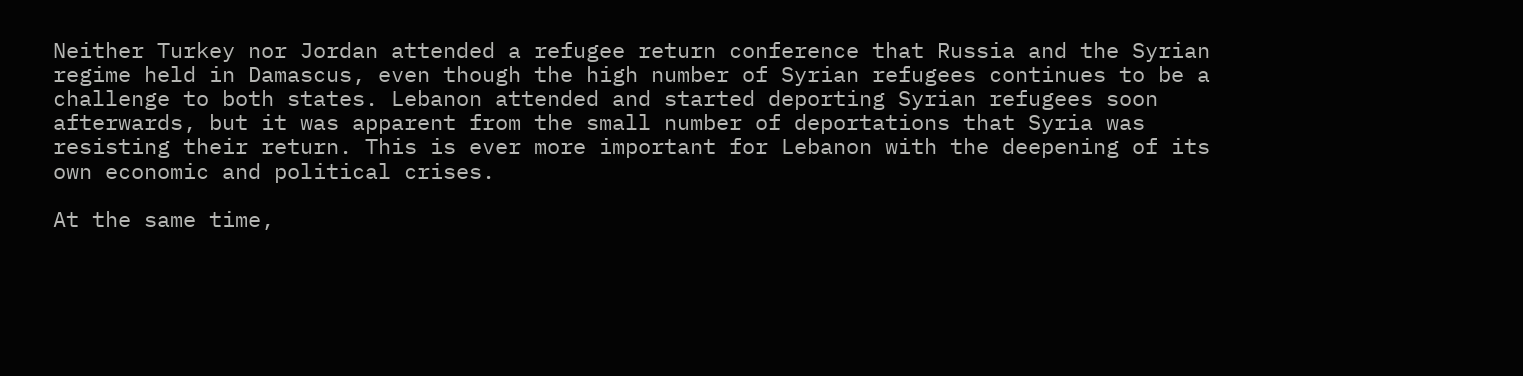Neither Turkey nor Jordan attended a refugee return conference that Russia and the Syrian regime held in Damascus, even though the high number of Syrian refugees continues to be a challenge to both states. Lebanon attended and started deporting Syrian refugees soon afterwards, but it was apparent from the small number of deportations that Syria was resisting their return. This is ever more important for Lebanon with the deepening of its own economic and political crises.

At the same time,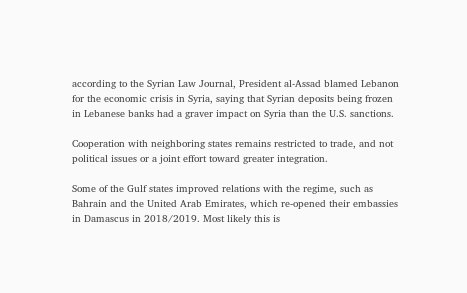according to the Syrian Law Journal, President al-Assad blamed Lebanon for the economic crisis in Syria, saying that Syrian deposits being frozen in Lebanese banks had a graver impact on Syria than the U.S. sanctions.

Cooperation with neighboring states remains restricted to trade, and not political issues or a joint effort toward greater integration.

Some of the Gulf states improved relations with the regime, such as Bahrain and the United Arab Emirates, which re-opened their embassies in Damascus in 2018/2019. Most likely this is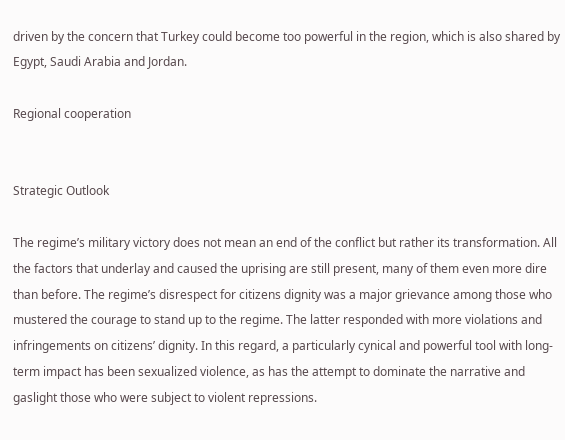driven by the concern that Turkey could become too powerful in the region, which is also shared by Egypt, Saudi Arabia and Jordan.

Regional cooperation


Strategic Outlook

The regime’s military victory does not mean an end of the conflict but rather its transformation. All the factors that underlay and caused the uprising are still present, many of them even more dire than before. The regime’s disrespect for citizens dignity was a major grievance among those who mustered the courage to stand up to the regime. The latter responded with more violations and infringements on citizens’ dignity. In this regard, a particularly cynical and powerful tool with long-term impact has been sexualized violence, as has the attempt to dominate the narrative and gaslight those who were subject to violent repressions.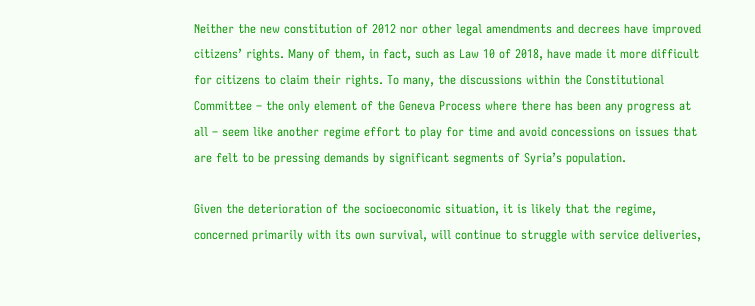Neither the new constitution of 2012 nor other legal amendments and decrees have improved citizens’ rights. Many of them, in fact, such as Law 10 of 2018, have made it more difficult for citizens to claim their rights. To many, the discussions within the Constitutional Committee – the only element of the Geneva Process where there has been any progress at all – seem like another regime effort to play for time and avoid concessions on issues that are felt to be pressing demands by significant segments of Syria’s population.

Given the deterioration of the socioeconomic situation, it is likely that the regime, concerned primarily with its own survival, will continue to struggle with service deliveries,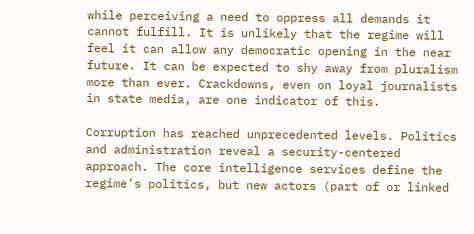while perceiving a need to oppress all demands it cannot fulfill. It is unlikely that the regime will feel it can allow any democratic opening in the near future. It can be expected to shy away from pluralism more than ever. Crackdowns, even on loyal journalists in state media, are one indicator of this.

Corruption has reached unprecedented levels. Politics and administration reveal a security-centered approach. The core intelligence services define the regime’s politics, but new actors (part of or linked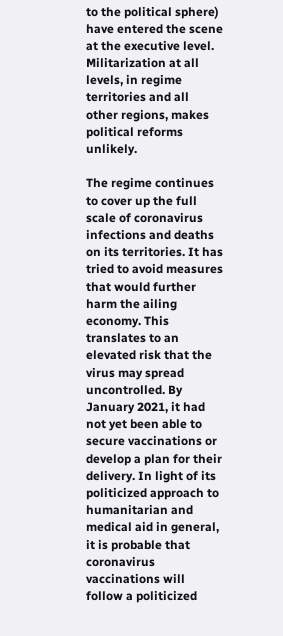to the political sphere) have entered the scene at the executive level. Militarization at all levels, in regime territories and all other regions, makes political reforms unlikely.

The regime continues to cover up the full scale of coronavirus infections and deaths on its territories. It has tried to avoid measures that would further harm the ailing economy. This translates to an elevated risk that the virus may spread uncontrolled. By January 2021, it had not yet been able to secure vaccinations or develop a plan for their delivery. In light of its politicized approach to humanitarian and medical aid in general, it is probable that coronavirus vaccinations will follow a politicized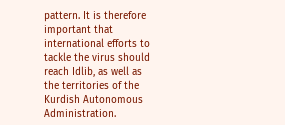pattern. It is therefore important that international efforts to tackle the virus should reach Idlib, as well as the territories of the Kurdish Autonomous Administration.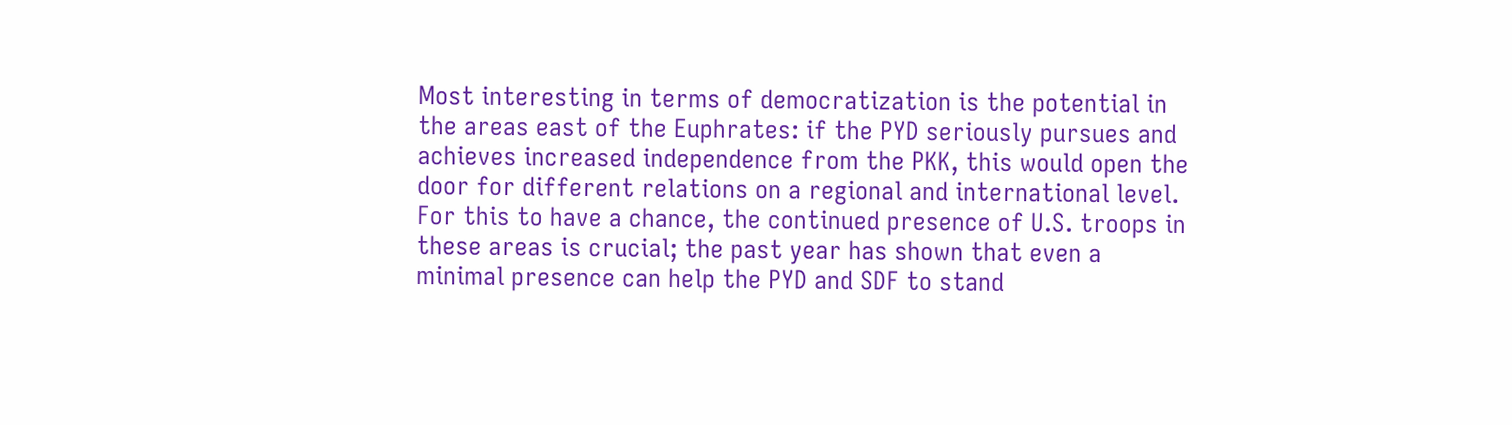Most interesting in terms of democratization is the potential in the areas east of the Euphrates: if the PYD seriously pursues and achieves increased independence from the PKK, this would open the door for different relations on a regional and international level. For this to have a chance, the continued presence of U.S. troops in these areas is crucial; the past year has shown that even a minimal presence can help the PYD and SDF to stand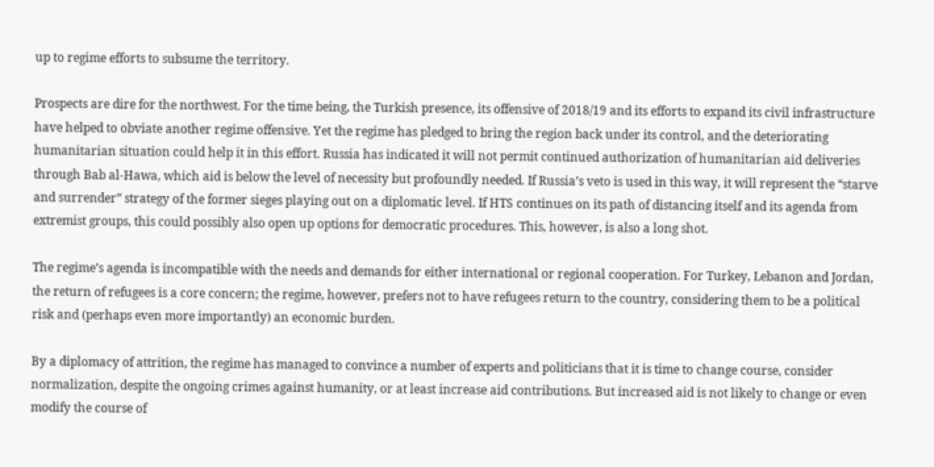up to regime efforts to subsume the territory.

Prospects are dire for the northwest. For the time being, the Turkish presence, its offensive of 2018/19 and its efforts to expand its civil infrastructure have helped to obviate another regime offensive. Yet the regime has pledged to bring the region back under its control, and the deteriorating humanitarian situation could help it in this effort. Russia has indicated it will not permit continued authorization of humanitarian aid deliveries through Bab al-Hawa, which aid is below the level of necessity but profoundly needed. If Russia’s veto is used in this way, it will represent the “starve and surrender” strategy of the former sieges playing out on a diplomatic level. If HTS continues on its path of distancing itself and its agenda from extremist groups, this could possibly also open up options for democratic procedures. This, however, is also a long shot.

The regime’s agenda is incompatible with the needs and demands for either international or regional cooperation. For Turkey, Lebanon and Jordan, the return of refugees is a core concern; the regime, however, prefers not to have refugees return to the country, considering them to be a political risk and (perhaps even more importantly) an economic burden.

By a diplomacy of attrition, the regime has managed to convince a number of experts and politicians that it is time to change course, consider normalization, despite the ongoing crimes against humanity, or at least increase aid contributions. But increased aid is not likely to change or even modify the course of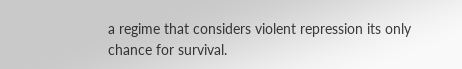a regime that considers violent repression its only chance for survival.